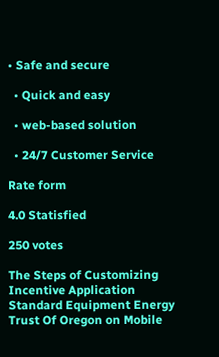• Safe and secure

  • Quick and easy

  • web-based solution

  • 24/7 Customer Service

Rate form

4.0 Statisfied

250 votes

The Steps of Customizing Incentive Application Standard Equipment Energy Trust Of Oregon on Mobile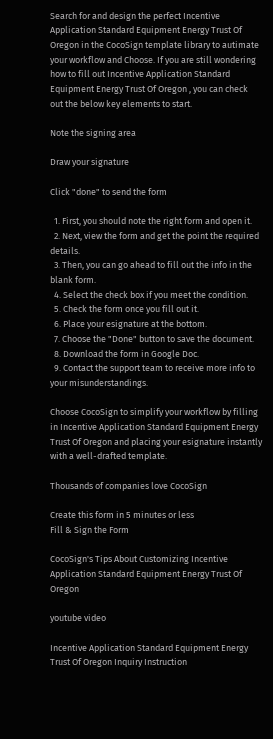Search for and design the perfect Incentive Application Standard Equipment Energy Trust Of Oregon in the CocoSign template library to autimate your workflow and Choose. If you are still wondering how to fill out Incentive Application Standard Equipment Energy Trust Of Oregon , you can check out the below key elements to start.

Note the signing area

Draw your signature

Click "done" to send the form

  1. First, you should note the right form and open it.
  2. Next, view the form and get the point the required details.
  3. Then, you can go ahead to fill out the info in the blank form.
  4. Select the check box if you meet the condition.
  5. Check the form once you fill out it.
  6. Place your esignature at the bottom.
  7. Choose the "Done" button to save the document.
  8. Download the form in Google Doc.
  9. Contact the support team to receive more info to your misunderstandings.

Choose CocoSign to simplify your workflow by filling in Incentive Application Standard Equipment Energy Trust Of Oregon and placing your esignature instantly with a well-drafted template.

Thousands of companies love CocoSign

Create this form in 5 minutes or less
Fill & Sign the Form

CocoSign's Tips About Customizing Incentive Application Standard Equipment Energy Trust Of Oregon

youtube video

Incentive Application Standard Equipment Energy Trust Of Oregon Inquiry Instruction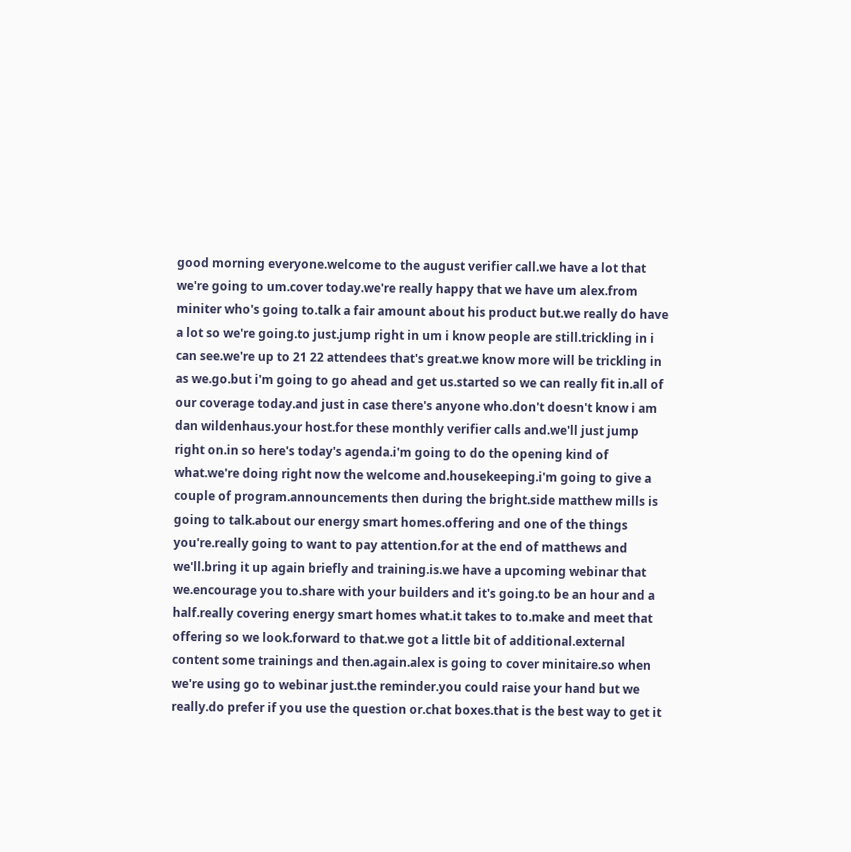good morning everyone.welcome to the august verifier call.we have a lot that we're going to um.cover today.we're really happy that we have um alex.from miniter who's going to.talk a fair amount about his product but.we really do have a lot so we're going.to just.jump right in um i know people are still.trickling in i can see.we're up to 21 22 attendees that's great.we know more will be trickling in as we.go.but i'm going to go ahead and get us.started so we can really fit in.all of our coverage today.and just in case there's anyone who.don't doesn't know i am dan wildenhaus.your host.for these monthly verifier calls and.we'll just jump right on.in so here's today's agenda.i'm going to do the opening kind of what.we're doing right now the welcome and.housekeeping.i'm going to give a couple of program.announcements then during the bright.side matthew mills is going to talk.about our energy smart homes.offering and one of the things you're.really going to want to pay attention.for at the end of matthews and we'll.bring it up again briefly and training.is.we have a upcoming webinar that we.encourage you to.share with your builders and it's going.to be an hour and a half.really covering energy smart homes what.it takes to to.make and meet that offering so we look.forward to that.we got a little bit of additional.external content some trainings and then.again.alex is going to cover minitaire.so when we're using go to webinar just.the reminder.you could raise your hand but we really.do prefer if you use the question or.chat boxes.that is the best way to get it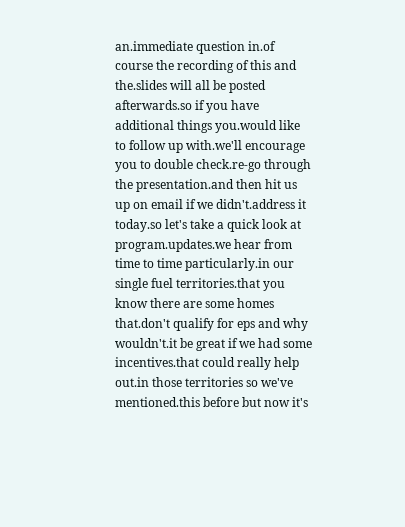an.immediate question in.of course the recording of this and the.slides will all be posted afterwards.so if you have additional things you.would like to follow up with.we'll encourage you to double check.re-go through the presentation.and then hit us up on email if we didn't.address it today.so let's take a quick look at program.updates.we hear from time to time particularly.in our single fuel territories.that you know there are some homes that.don't qualify for eps and why wouldn't.it be great if we had some incentives.that could really help out.in those territories so we've mentioned.this before but now it's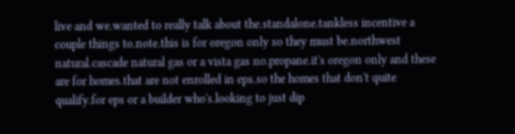live and we.wanted to really talk about the.standalone.tankless incentive a couple things to.note.this is for oregon only so they must be.northwest natural.cascade natural gas or a vista gas no.propane.it's oregon only and these are for homes.that are not enrolled in eps.so the homes that don't quite qualify.for eps or a builder who's.looking to just dip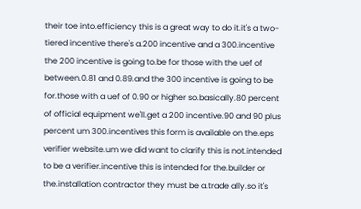their toe into.efficiency this is a great way to do it.it's a two-tiered incentive there's a.200 incentive and a 300.incentive the 200 incentive is going to.be for those with the uef of between.0.81 and 0.89.and the 300 incentive is going to be for.those with a uef of 0.90 or higher so.basically.80 percent of official equipment we'll.get a 200 incentive.90 and 90 plus percent um 300.incentives this form is available on the.eps verifier website.um we did want to clarify this is not.intended to be a verifier.incentive this is intended for the.builder or the.installation contractor they must be a.trade ally.so it's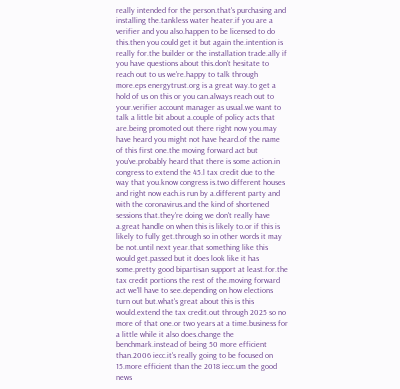really intended for the person.that's purchasing and installing the.tankless water heater.if you are a verifier and you also.happen to be licensed to do this.then you could get it but again the.intention is really for.the builder or the installation trade.ally if you have questions about this.don't hesitate to reach out to us we're.happy to talk through more.eps energytrust.org is a great way.to get a hold of us on this or you can.always reach out to your.verifier account manager as usual.we want to talk a little bit about a.couple of policy acts that are.being promoted out there right now you.may have heard you might not have heard.of the name of this first one.the moving forward act but you've.probably heard that there is some action.in congress to extend the 45.l tax credit due to the way that you.know congress is.two different houses and right now each.is run by a.different party and with the coronavirus.and the kind of shortened sessions that.they're doing we don't really have a.great handle on when this is likely to.or if this is likely to fully get.through so in other words it may be not.until next year.that something like this would get.passed but it does look like it has some.pretty good bipartisan support at least.for.the tax credit portions the rest of the.moving forward act we'll have to see.depending on how elections turn out but.what's great about this is this would.extend the tax credit.out through 2025 so no more of that one.or two years at a time.business for a little while it also does.change the benchmark.instead of being 50 more efficient than.2006 iecc.it's really going to be focused on 15.more efficient than the 2018 iecc.um the good news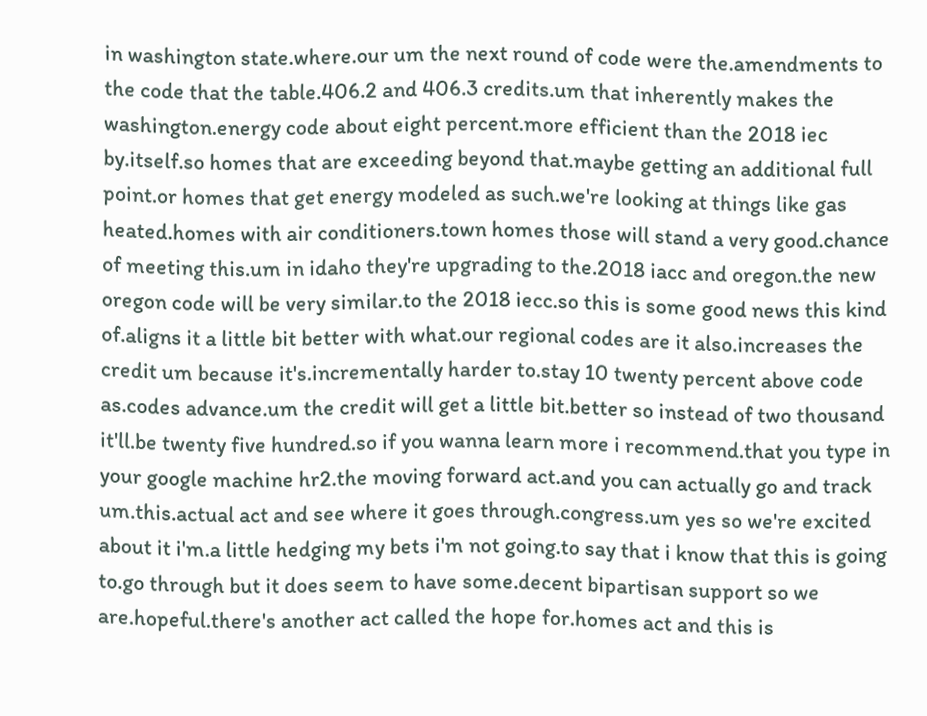in washington state.where.our um the next round of code were the.amendments to the code that the table.406.2 and 406.3 credits.um that inherently makes the washington.energy code about eight percent.more efficient than the 2018 iec by.itself.so homes that are exceeding beyond that.maybe getting an additional full point.or homes that get energy modeled as such.we're looking at things like gas heated.homes with air conditioners.town homes those will stand a very good.chance of meeting this.um in idaho they're upgrading to the.2018 iacc and oregon.the new oregon code will be very similar.to the 2018 iecc.so this is some good news this kind of.aligns it a little bit better with what.our regional codes are it also.increases the credit um because it's.incrementally harder to.stay 10 twenty percent above code as.codes advance.um the credit will get a little bit.better so instead of two thousand it'll.be twenty five hundred.so if you wanna learn more i recommend.that you type in your google machine hr2.the moving forward act.and you can actually go and track um.this.actual act and see where it goes through.congress.um yes so we're excited about it i'm.a little hedging my bets i'm not going.to say that i know that this is going to.go through but it does seem to have some.decent bipartisan support so we are.hopeful.there's another act called the hope for.homes act and this is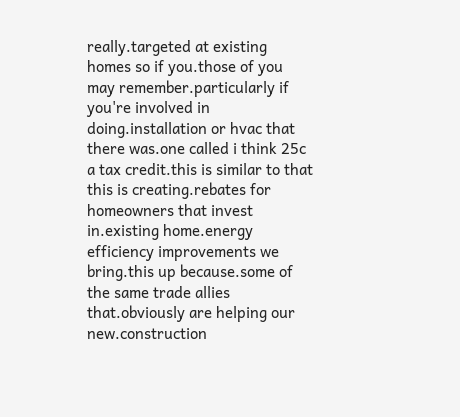really.targeted at existing homes so if you.those of you may remember.particularly if you're involved in doing.installation or hvac that there was.one called i think 25c a tax credit.this is similar to that this is creating.rebates for homeowners that invest in.existing home.energy efficiency improvements we bring.this up because.some of the same trade allies that.obviously are helping our new.construction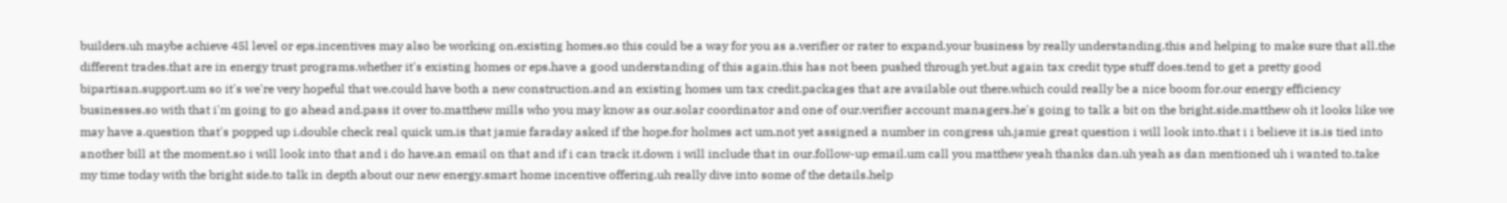builders.uh maybe achieve 45l level or eps.incentives may also be working on.existing homes.so this could be a way for you as a.verifier or rater to expand.your business by really understanding.this and helping to make sure that all.the different trades.that are in energy trust programs.whether it's existing homes or eps.have a good understanding of this again.this has not been pushed through yet.but again tax credit type stuff does.tend to get a pretty good bipartisan.support.um so it's we're very hopeful that we.could have both a new construction.and an existing homes um tax credit.packages that are available out there.which could really be a nice boom for.our energy efficiency businesses.so with that i'm going to go ahead and.pass it over to.matthew mills who you may know as our.solar coordinator and one of our.verifier account managers.he's going to talk a bit on the bright.side.matthew oh it looks like we may have a.question that's popped up i.double check real quick um.is that jamie faraday asked if the hope.for holmes act um.not yet assigned a number in congress uh.jamie great question i will look into.that i i believe it is.is tied into another bill at the moment.so i will look into that and i do have.an email on that and if i can track it.down i will include that in our.follow-up email.um call you matthew yeah thanks dan.uh yeah as dan mentioned uh i wanted to.take my time today with the bright side.to talk in depth about our new energy.smart home incentive offering.uh really dive into some of the details.help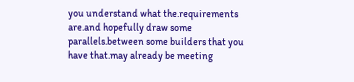you understand what the.requirements are.and hopefully draw some parallels.between some builders that you have that.may already be meeting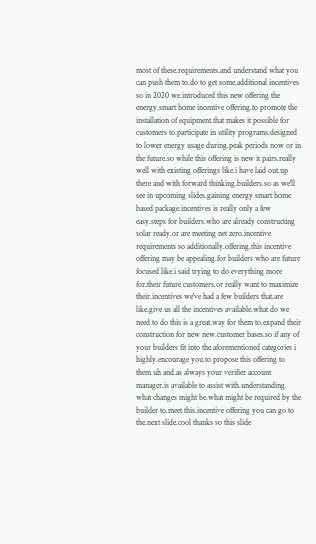most of these.requirements.and understand what you can push them to.do to get some.additional incentives so in 2020 we.introduced this new offering the energy.smart home incentive offering.to promote the installation of equipment.that makes it possible for customers to.participate in utility programs.designed to lower energy usage during.peak periods now or in the future.so while this offering is new it pairs.really well with existing offerings like.i have laid out.up there and with forward thinking.builders.so as we'll see in upcoming slides.gaining energy smart home based package.incentives is really only a few easy.steps for builders.who are already constructing solar ready.or are meeting net zero.incentive requirements so additionally.offering.this incentive offering may be appealing.for builders who are future focused like.i said trying to do everything more for.their future customers.or really want to maximize their.incentives we've had a few builders that.are like.give us all the incentives available.what do we need to do this is a great.way for them to.expand their construction for new new.customer bases.so if any of your builders fit into the.aforementioned categories i highly.encourage you.to propose this offering to them uh and.as always your verifier account manager.is available to assist with.understanding what changes might be.what might be required by the builder to.meet this.incentive offering you can go to the.next slide.cool thanks so this slide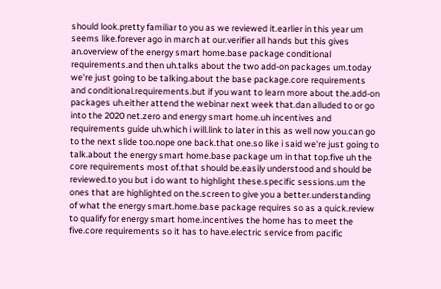should look.pretty familiar to you as we reviewed it.earlier in this year um seems like.forever ago in march at our.verifier all hands but this gives an.overview of the energy smart home.base package conditional requirements.and then uh.talks about the two add-on packages um.today we're just going to be talking.about the base package.core requirements and conditional.requirements.but if you want to learn more about the.add-on packages uh.either attend the webinar next week that.dan alluded to or go into the 2020 net.zero and energy smart home.uh incentives and requirements guide uh.which i will.link to later in this as well now you.can go to the next slide too.nope one back.that one.so like i said we're just going to talk.about the energy smart home.base package um in that top.five uh the core requirements most of.that should be.easily understood and should be reviewed.to you but i do want to highlight these.specific sessions.um the ones that are highlighted on the.screen to give you a better.understanding of what the energy smart.home.base package requires so as a quick.review to qualify for energy smart home.incentives the home has to meet the five.core requirements so it has to have.electric service from pacific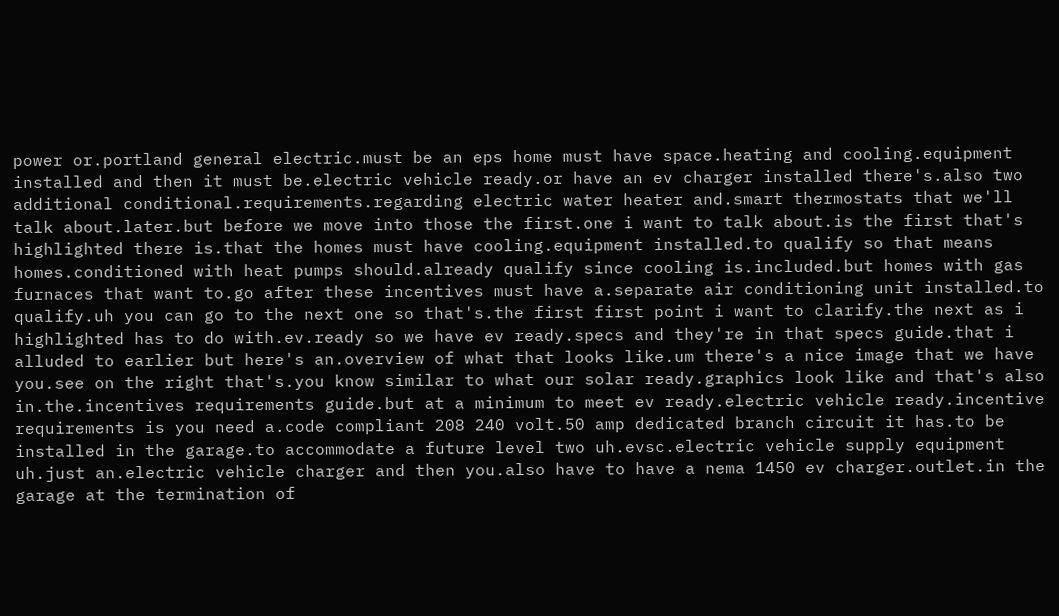power or.portland general electric.must be an eps home must have space.heating and cooling.equipment installed and then it must be.electric vehicle ready.or have an ev charger installed there's.also two additional conditional.requirements.regarding electric water heater and.smart thermostats that we'll talk about.later.but before we move into those the first.one i want to talk about.is the first that's highlighted there is.that the homes must have cooling.equipment installed.to qualify so that means homes.conditioned with heat pumps should.already qualify since cooling is.included.but homes with gas furnaces that want to.go after these incentives must have a.separate air conditioning unit installed.to qualify.uh you can go to the next one so that's.the first first point i want to clarify.the next as i highlighted has to do with.ev.ready so we have ev ready.specs and they're in that specs guide.that i alluded to earlier but here's an.overview of what that looks like.um there's a nice image that we have you.see on the right that's.you know similar to what our solar ready.graphics look like and that's also in.the.incentives requirements guide.but at a minimum to meet ev ready.electric vehicle ready.incentive requirements is you need a.code compliant 208 240 volt.50 amp dedicated branch circuit it has.to be installed in the garage.to accommodate a future level two uh.evsc.electric vehicle supply equipment uh.just an.electric vehicle charger and then you.also have to have a nema 1450 ev charger.outlet.in the garage at the termination of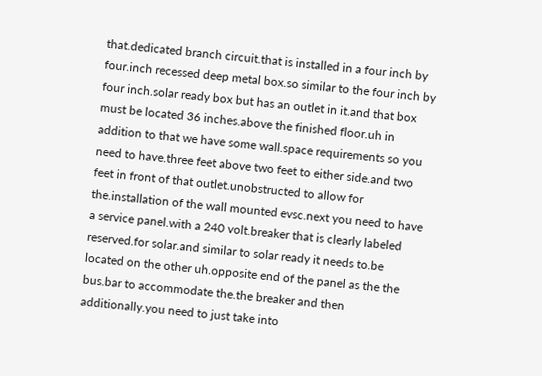that.dedicated branch circuit.that is installed in a four inch by four.inch recessed deep metal box.so similar to the four inch by four inch.solar ready box but has an outlet in it.and that box must be located 36 inches.above the finished floor.uh in addition to that we have some wall.space requirements so you need to have.three feet above two feet to either side.and two feet in front of that outlet.unobstructed to allow for the.installation of the wall mounted evsc.next you need to have a service panel.with a 240 volt.breaker that is clearly labeled reserved.for solar.and similar to solar ready it needs to.be located on the other uh.opposite end of the panel as the the bus.bar to accommodate the.the breaker and then additionally.you need to just take into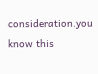consideration.you know this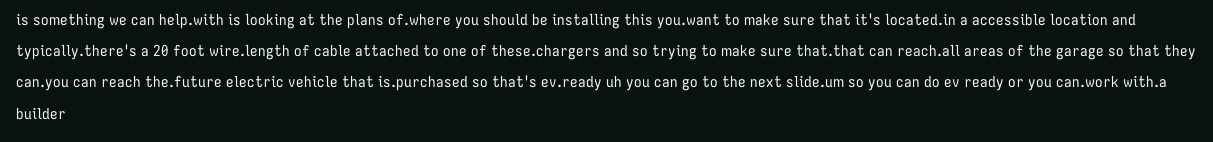is something we can help.with is looking at the plans of.where you should be installing this you.want to make sure that it's located.in a accessible location and typically.there's a 20 foot wire.length of cable attached to one of these.chargers and so trying to make sure that.that can reach.all areas of the garage so that they can.you can reach the.future electric vehicle that is.purchased so that's ev.ready uh you can go to the next slide.um so you can do ev ready or you can.work with.a builder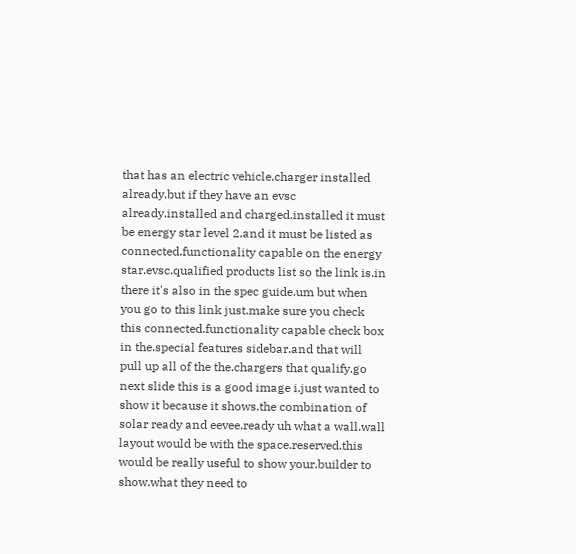that has an electric vehicle.charger installed already.but if they have an evsc already.installed and charged.installed it must be energy star level 2.and it must be listed as connected.functionality capable on the energy star.evsc.qualified products list so the link is.in there it's also in the spec guide.um but when you go to this link just.make sure you check this connected.functionality capable check box in the.special features sidebar.and that will pull up all of the the.chargers that qualify.go next slide this is a good image i.just wanted to show it because it shows.the combination of solar ready and eevee.ready uh what a wall.wall layout would be with the space.reserved.this would be really useful to show your.builder to show.what they need to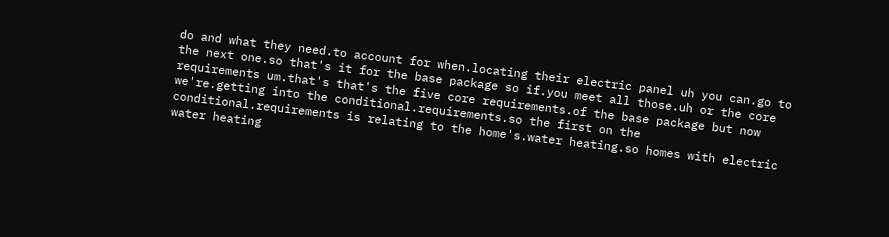do and what they need.to account for when.locating their electric panel uh you can.go to the next one.so that's it for the base package so if.you meet all those.uh or the core requirements um.that's that's the five core requirements.of the base package but now we're.getting into the conditional.requirements.so the first on the conditional.requirements is relating to the home's.water heating.so homes with electric water heating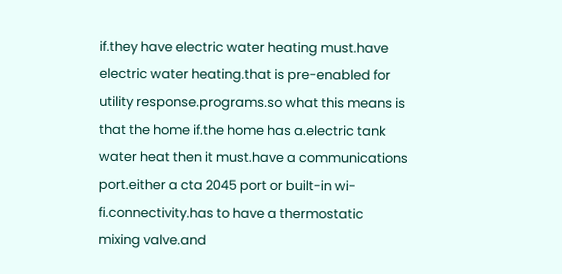if.they have electric water heating must.have electric water heating.that is pre-enabled for utility response.programs.so what this means is that the home if.the home has a.electric tank water heat then it must.have a communications port.either a cta 2045 port or built-in wi-fi.connectivity.has to have a thermostatic mixing valve.and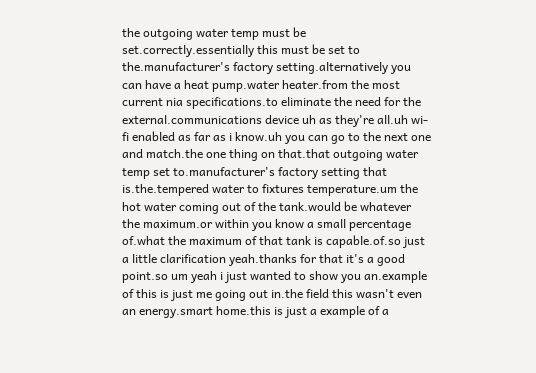the outgoing water temp must be set.correctly.essentially this must be set to the.manufacturer's factory setting.alternatively you can have a heat pump.water heater.from the most current nia specifications.to eliminate the need for the external.communications device uh as they're all.uh wi-fi enabled as far as i know.uh you can go to the next one and match.the one thing on that.that outgoing water temp set to.manufacturer's factory setting that is.the.tempered water to fixtures temperature.um the hot water coming out of the tank.would be whatever the maximum.or within you know a small percentage of.what the maximum of that tank is capable.of.so just a little clarification yeah.thanks for that it's a good point.so um yeah i just wanted to show you an.example of this is just me going out in.the field this wasn't even an energy.smart home.this is just a example of a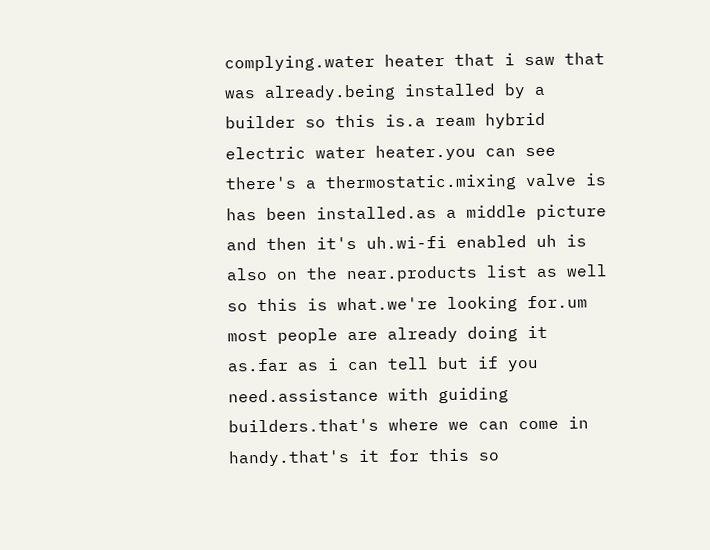complying.water heater that i saw that was already.being installed by a builder so this is.a ream hybrid electric water heater.you can see there's a thermostatic.mixing valve is has been installed.as a middle picture and then it's uh.wi-fi enabled uh is also on the near.products list as well so this is what.we're looking for.um most people are already doing it as.far as i can tell but if you need.assistance with guiding builders.that's where we can come in handy.that's it for this so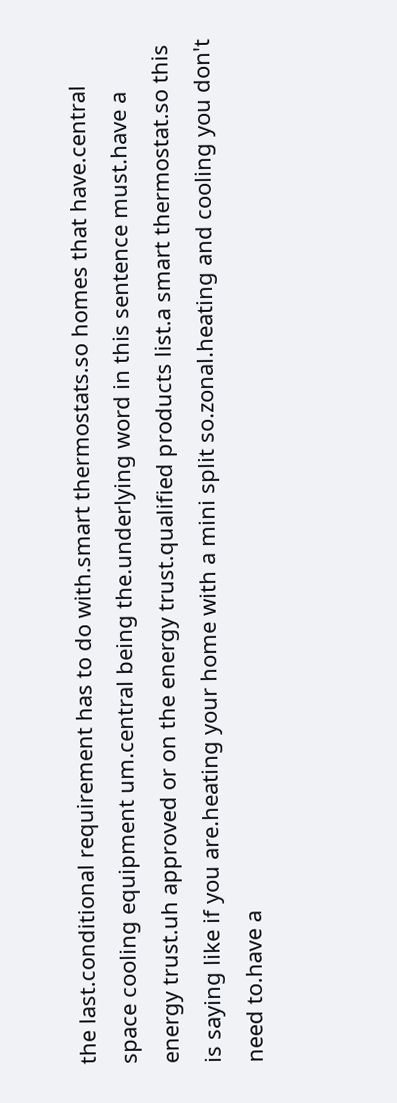the last.conditional requirement has to do with.smart thermostats.so homes that have.central space cooling equipment um.central being the.underlying word in this sentence must.have a energy trust.uh approved or on the energy trust.qualified products list.a smart thermostat.so this is saying like if you are.heating your home with a mini split so.zonal.heating and cooling you don't need to.have a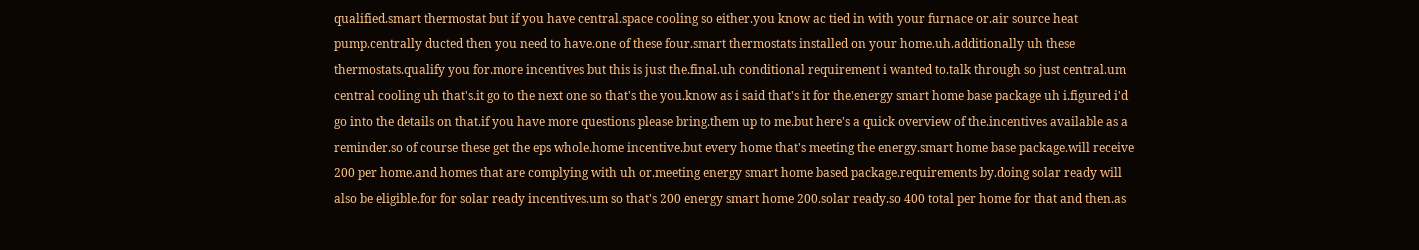qualified.smart thermostat but if you have central.space cooling so either.you know ac tied in with your furnace or.air source heat pump.centrally ducted then you need to have.one of these four.smart thermostats installed on your home.uh.additionally uh these thermostats.qualify you for.more incentives but this is just the.final.uh conditional requirement i wanted to.talk through so just central.um central cooling uh that's.it go to the next one so that's the you.know as i said that's it for the.energy smart home base package uh i.figured i'd go into the details on that.if you have more questions please bring.them up to me.but here's a quick overview of the.incentives available as a reminder.so of course these get the eps whole.home incentive.but every home that's meeting the energy.smart home base package.will receive 200 per home.and homes that are complying with uh or.meeting energy smart home based package.requirements by.doing solar ready will also be eligible.for for solar ready incentives.um so that's 200 energy smart home 200.solar ready.so 400 total per home for that and then.as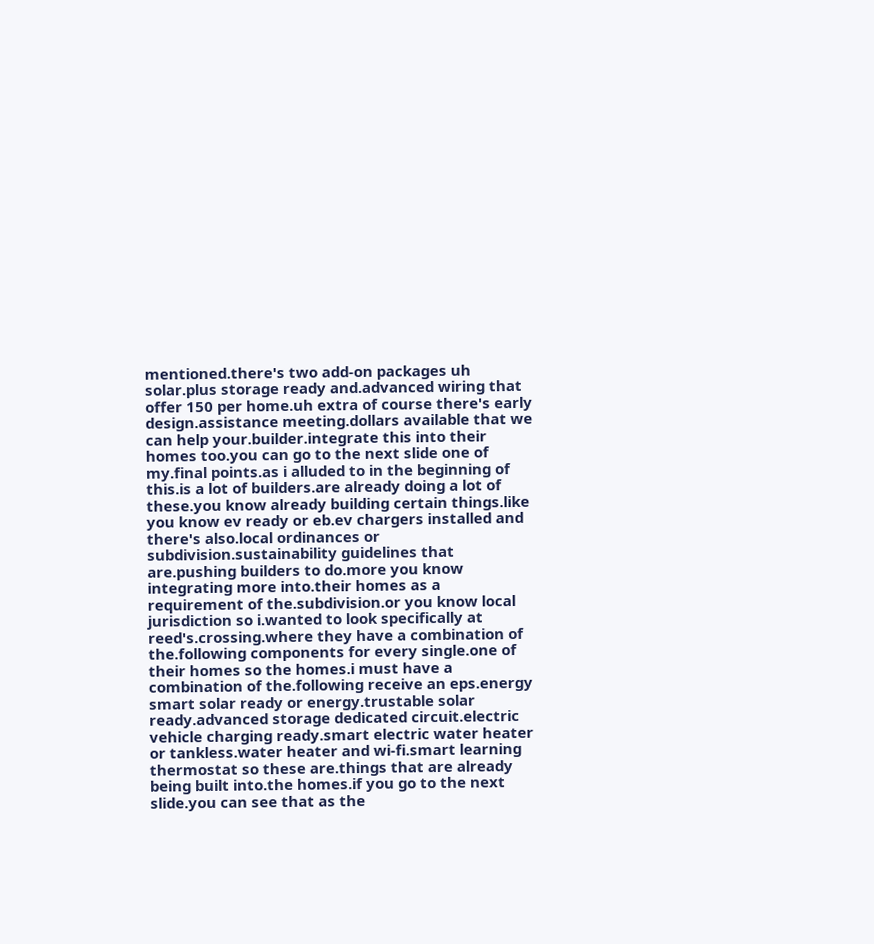mentioned.there's two add-on packages uh solar.plus storage ready and.advanced wiring that offer 150 per home.uh extra of course there's early design.assistance meeting.dollars available that we can help your.builder.integrate this into their homes too.you can go to the next slide one of my.final points.as i alluded to in the beginning of this.is a lot of builders.are already doing a lot of these.you know already building certain things.like you know ev ready or eb.ev chargers installed and there's also.local ordinances or subdivision.sustainability guidelines that are.pushing builders to do.more you know integrating more into.their homes as a requirement of the.subdivision.or you know local jurisdiction so i.wanted to look specifically at reed's.crossing.where they have a combination of the.following components for every single.one of their homes so the homes.i must have a combination of the.following receive an eps.energy smart solar ready or energy.trustable solar ready.advanced storage dedicated circuit.electric vehicle charging ready.smart electric water heater or tankless.water heater and wi-fi.smart learning thermostat so these are.things that are already being built into.the homes.if you go to the next slide.you can see that as the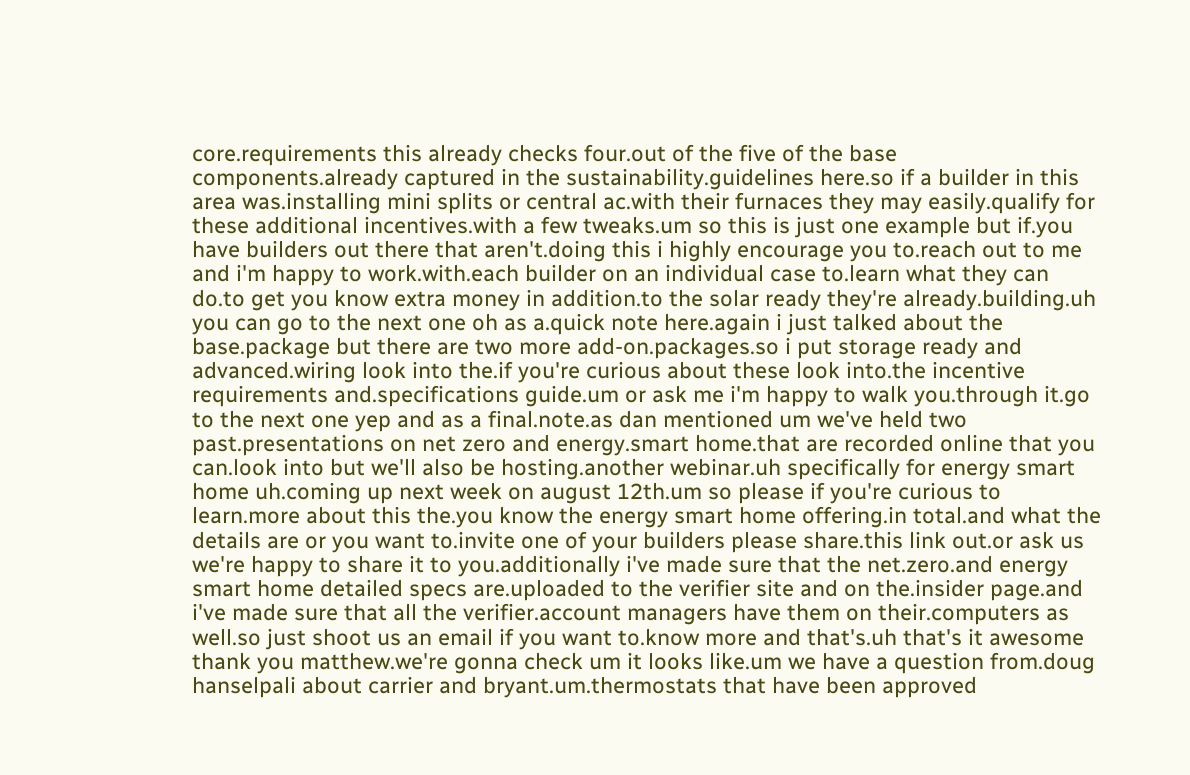core.requirements this already checks four.out of the five of the base components.already captured in the sustainability.guidelines here.so if a builder in this area was.installing mini splits or central ac.with their furnaces they may easily.qualify for these additional incentives.with a few tweaks.um so this is just one example but if.you have builders out there that aren't.doing this i highly encourage you to.reach out to me and i'm happy to work.with.each builder on an individual case to.learn what they can do.to get you know extra money in addition.to the solar ready they're already.building.uh you can go to the next one oh as a.quick note here.again i just talked about the base.package but there are two more add-on.packages.so i put storage ready and advanced.wiring look into the.if you're curious about these look into.the incentive requirements and.specifications guide.um or ask me i'm happy to walk you.through it.go to the next one yep and as a final.note.as dan mentioned um we've held two past.presentations on net zero and energy.smart home.that are recorded online that you can.look into but we'll also be hosting.another webinar.uh specifically for energy smart home uh.coming up next week on august 12th.um so please if you're curious to learn.more about this the.you know the energy smart home offering.in total.and what the details are or you want to.invite one of your builders please share.this link out.or ask us we're happy to share it to you.additionally i've made sure that the net.zero.and energy smart home detailed specs are.uploaded to the verifier site and on the.insider page.and i've made sure that all the verifier.account managers have them on their.computers as well.so just shoot us an email if you want to.know more and that's.uh that's it awesome thank you matthew.we're gonna check um it looks like.um we have a question from.doug hanselpali about carrier and bryant.um.thermostats that have been approved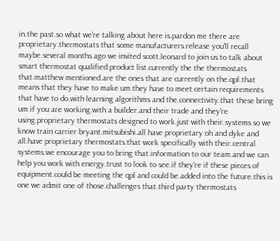in.the past.so what we're talking about here is.pardon me there are proprietary.thermostats that some manufacturers.release you'll recall maybe.several months ago we invited scott.leonard to join us.to talk about smart thermostat qualified.product list.currently the the thermostats that.matthew mentioned.are the ones that are currently on the.qpl.that means that they have to make um.they have to meet.certain requirements that have to do.with learning algorithms and the.connectivity.that these bring um if you are working.with a builder.and their trade and they're using.proprietary thermostats designed to work.just with their.systems so we know train carrier bryant.mitsubishi.all have proprietary oh and dyke and all.have proprietary thermostats.that work specifically with their.central systems.we encourage you to bring that.information to our team.and we can help you work with energy.trust to look to see.if they're if these pieces of equipment.could be meeting the qpl and could be.added into the future.this is one we admit one of those.challenges that.third party thermostats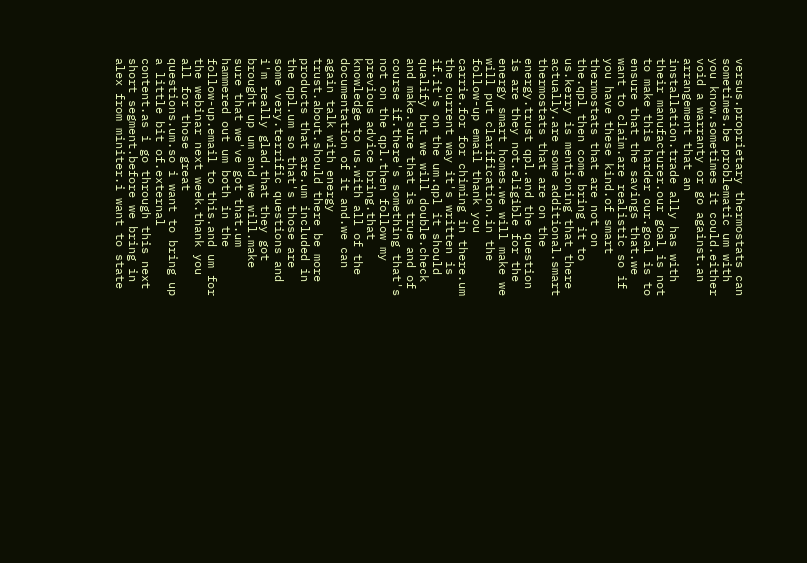versus.proprietary thermostats can sometimes.be problematic um with you know.sometimes it could.either void a warranty or go against.an arrangement that an installation.trade ally has with their manufacturer.our goal is not to make this harder our.goal is to ensure that the savings that.we want to claim.are realistic so if you have these kind.of smart thermostats that are not on the.qpl then come bring it to us.kerry is mentioning that there actually.are some additional.smart thermostats that are on the energy.trust qpl.and the question is are they not.eligible for the energy smart homes.we will make we will put clarification.in the follow-up email thank you carrie.for for chiming in there.um the current way it's written is if.it's on the um.qpl it should qualify but we will double.check and make.sure that is true and of course if.there's something that's not on the qpl.then follow my previous advice bring.that knowledge to us.with all of the documentation of it and.we can again talk with energy trust.about.should there be more products that are.um included in the qpl.um so that's those are some very.terrific questions and i'm really glad.that they got brought up um and we will.make sure that we've got that.um hammered out um both in the follow-up.email to this.and um for the webinar next week.thank you all for those great questions.um.so i want to bring up a little bit of.external content.as i go through this next short segment.before we bring in alex from miniter.i want to state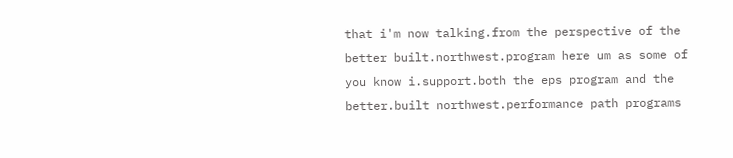that i'm now talking.from the perspective of the better built.northwest.program here um as some of you know i.support.both the eps program and the better.built northwest.performance path programs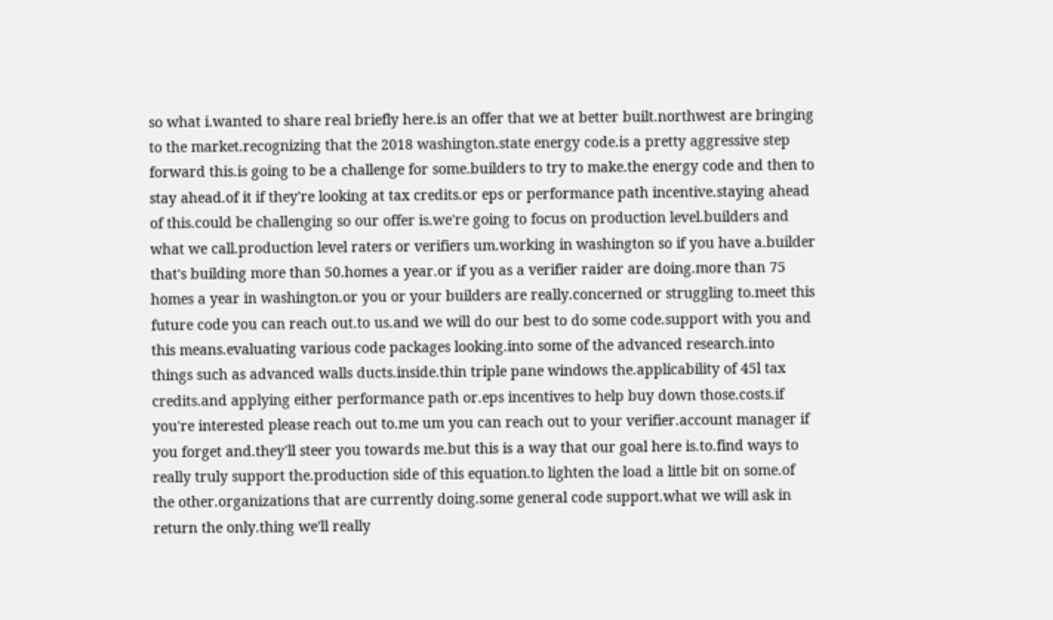so what i.wanted to share real briefly here.is an offer that we at better built.northwest are bringing to the market.recognizing that the 2018 washington.state energy code.is a pretty aggressive step forward this.is going to be a challenge for some.builders to try to make.the energy code and then to stay ahead.of it if they're looking at tax credits.or eps or performance path incentive.staying ahead of this.could be challenging so our offer is.we're going to focus on production level.builders and what we call.production level raters or verifiers um.working in washington so if you have a.builder that's building more than 50.homes a year.or if you as a verifier raider are doing.more than 75 homes a year in washington.or you or your builders are really.concerned or struggling to.meet this future code you can reach out.to us.and we will do our best to do some code.support with you and this means.evaluating various code packages looking.into some of the advanced research.into things such as advanced walls ducts.inside.thin triple pane windows the.applicability of 45l tax credits.and applying either performance path or.eps incentives to help buy down those.costs.if you're interested please reach out to.me um you can reach out to your verifier.account manager if you forget and.they'll steer you towards me.but this is a way that our goal here is.to.find ways to really truly support the.production side of this equation.to lighten the load a little bit on some.of the other.organizations that are currently doing.some general code support.what we will ask in return the only.thing we'll really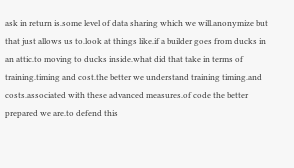ask in return is.some level of data sharing which we will.anonymize but that just allows us to.look at things like.if a builder goes from ducks in an attic.to moving to ducks inside.what did that take in terms of training.timing and cost.the better we understand training timing.and costs.associated with these advanced measures.of code the better prepared we are.to defend this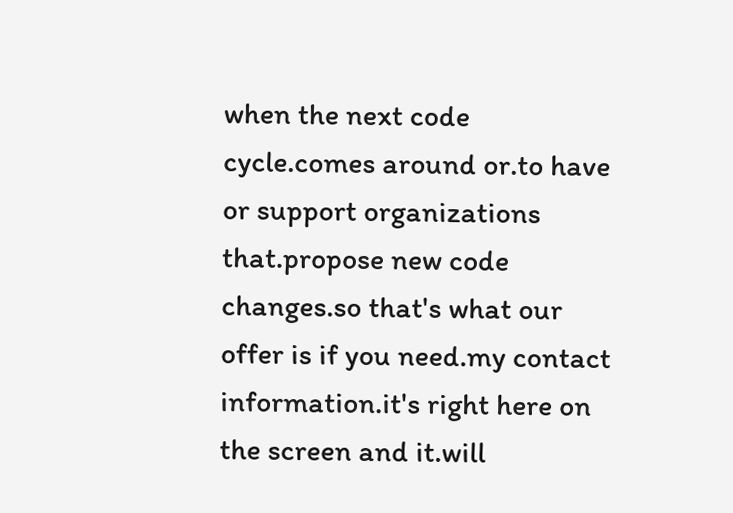when the next code cycle.comes around or.to have or support organizations that.propose new code changes.so that's what our offer is if you need.my contact information.it's right here on the screen and it.will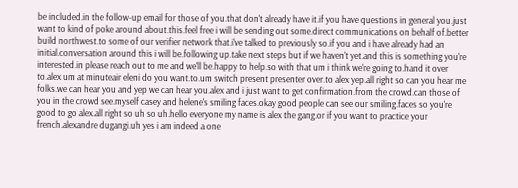be included.in the follow-up email for those of you.that don't already have it.if you have questions in general you.just want to kind of poke around about.this.feel free i will be sending out some.direct communications on behalf of.better build northwest.to some of our verifier network that.i've talked to previously so.if you and i have already had an initial.conversation around this i will be.following up.take next steps but if we haven't yet.and this is something you're interested.in please reach out to me and we'll be.happy to help.so with that um i think we're going to.hand it over to.alex um at minuteair eleni do you want.to.um switch present presenter over.to alex yep.all right so can you hear me folks.we can hear you and yep we can hear you.alex and i just want to get confirmation.from the crowd.can those of you in the crowd see.myself casey and helene's smiling faces.okay good people can see our smiling.faces so you're good to go alex.all right so uh so uh.hello everyone my name is alex the gang.or if you want to practice your french.alexandre dugangi.uh yes i am indeed a one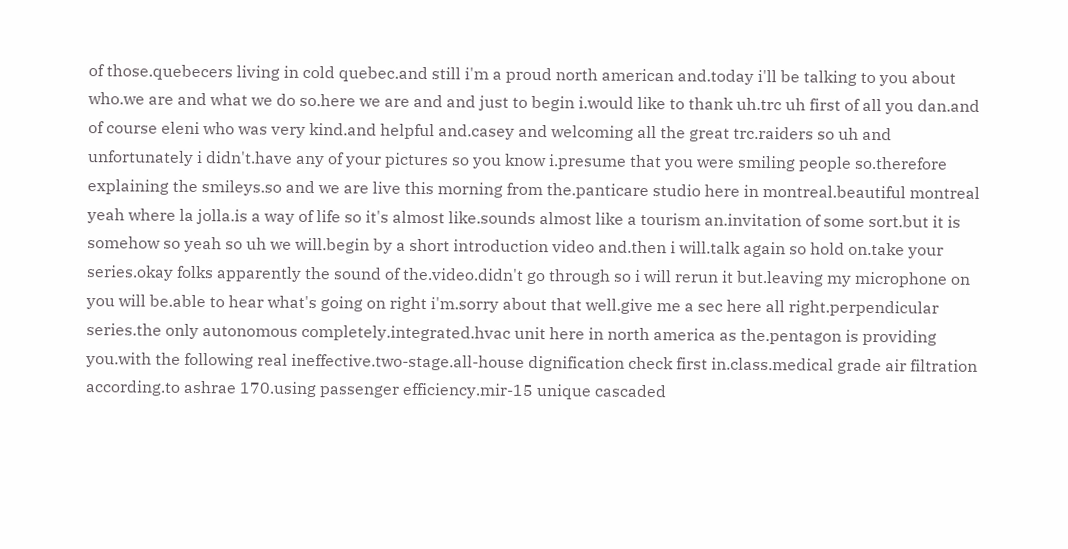of those.quebecers living in cold quebec.and still i'm a proud north american and.today i'll be talking to you about who.we are and what we do so.here we are and and just to begin i.would like to thank uh.trc uh first of all you dan.and of course eleni who was very kind.and helpful and.casey and welcoming all the great trc.raiders so uh and unfortunately i didn't.have any of your pictures so you know i.presume that you were smiling people so.therefore explaining the smileys.so and we are live this morning from the.panticare studio here in montreal.beautiful montreal yeah where la jolla.is a way of life so it's almost like.sounds almost like a tourism an.invitation of some sort.but it is somehow so yeah so uh we will.begin by a short introduction video and.then i will.talk again so hold on.take your series.okay folks apparently the sound of the.video.didn't go through so i will rerun it but.leaving my microphone on you will be.able to hear what's going on right i'm.sorry about that well.give me a sec here all right.perpendicular series.the only autonomous completely.integrated.hvac unit here in north america as the.pentagon is providing you.with the following real ineffective.two-stage.all-house dignification check first in.class.medical grade air filtration according.to ashrae 170.using passenger efficiency.mir-15 unique cascaded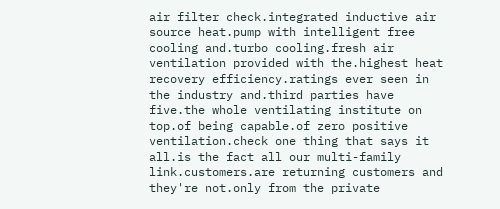air filter check.integrated inductive air source heat.pump with intelligent free cooling and.turbo cooling.fresh air ventilation provided with the.highest heat recovery efficiency.ratings ever seen in the industry and.third parties have five.the whole ventilating institute on top.of being capable.of zero positive ventilation.check one thing that says it all.is the fact all our multi-family link.customers.are returning customers and they're not.only from the private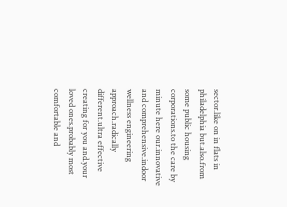sector.like on in flats in philadelphia but.also.from some public housing corporations.to the care by minute here our.innovative and comprehensive.indoor wellness engineering approach.radically different.ultra effective creating for you and.your loved ones.probably most comfortable and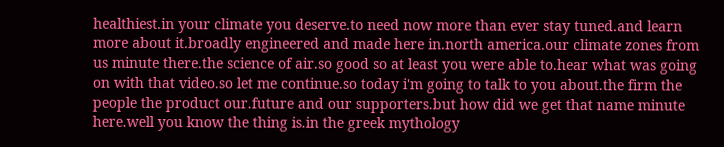healthiest.in your climate you deserve.to need now more than ever stay tuned.and learn more about it.broadly engineered and made here in.north america.our climate zones from us minute there.the science of air.so good so at least you were able to.hear what was going on with that video.so let me continue.so today i'm going to talk to you about.the firm the people the product our.future and our supporters.but how did we get that name minute here.well you know the thing is.in the greek mythology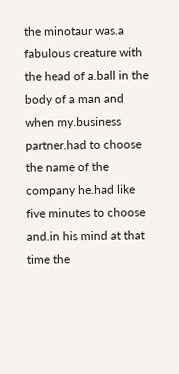the minotaur was.a fabulous creature with the head of a.ball in the body of a man and when my.business partner.had to choose the name of the company he.had like five minutes to choose and.in his mind at that time the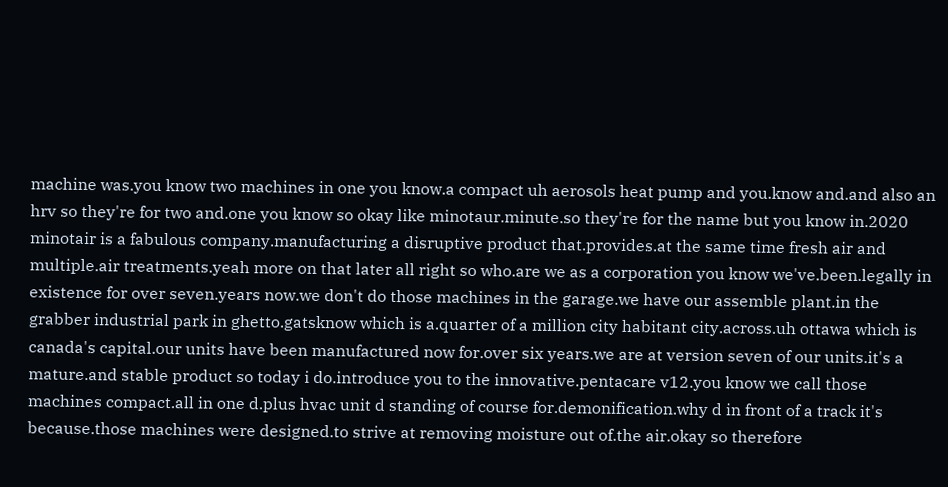machine was.you know two machines in one you know.a compact uh aerosols heat pump and you.know and.and also an hrv so they're for two and.one you know so okay like minotaur.minute.so they're for the name but you know in.2020 minotair is a fabulous company.manufacturing a disruptive product that.provides.at the same time fresh air and multiple.air treatments.yeah more on that later all right so who.are we as a corporation you know we've.been.legally in existence for over seven.years now.we don't do those machines in the garage.we have our assemble plant.in the grabber industrial park in ghetto.gatsknow which is a.quarter of a million city habitant city.across.uh ottawa which is canada's capital.our units have been manufactured now for.over six years.we are at version seven of our units.it's a mature.and stable product so today i do.introduce you to the innovative.pentacare v12.you know we call those machines compact.all in one d.plus hvac unit d standing of course for.demonification.why d in front of a track it's because.those machines were designed.to strive at removing moisture out of.the air.okay so therefore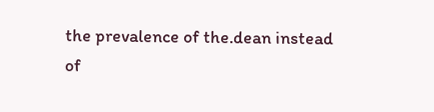the prevalence of the.dean instead of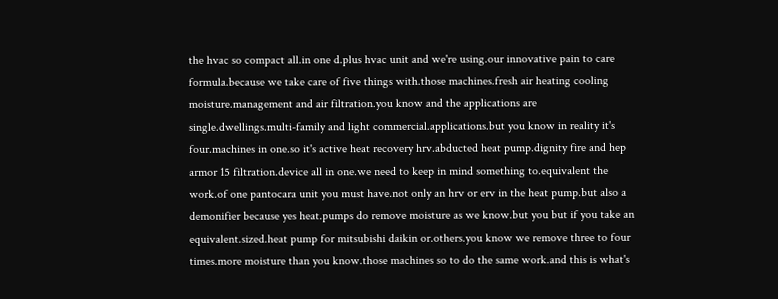the hvac so compact all.in one d.plus hvac unit and we're using.our innovative pain to care formula.because we take care of five things with.those machines.fresh air heating cooling moisture.management and air filtration.you know and the applications are single.dwellings.multi-family and light commercial.applications.but you know in reality it's four.machines in one.so it's active heat recovery hrv.abducted heat pump.dignity fire and hep armor 15 filtration.device all in one.we need to keep in mind something to.equivalent the work.of one pantocara unit you must have.not only an hrv or erv in the heat pump.but also a demonifier because yes heat.pumps do remove moisture as we know.but you but if you take an equivalent.sized.heat pump for mitsubishi daikin or.others.you know we remove three to four times.more moisture than you know.those machines so to do the same work.and this is what's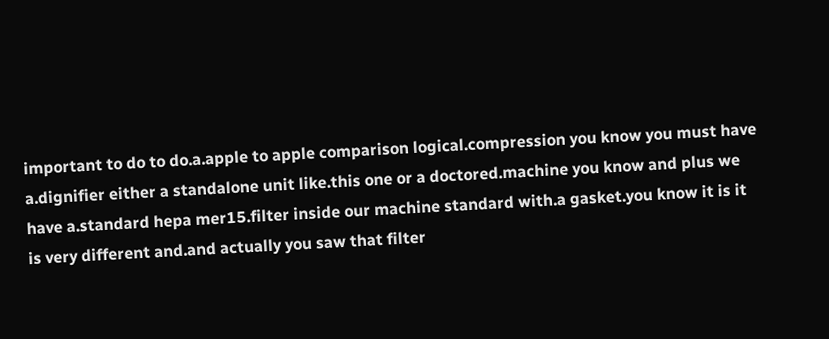important to do to do.a.apple to apple comparison logical.compression you know you must have a.dignifier either a standalone unit like.this one or a doctored.machine you know and plus we have a.standard hepa mer15.filter inside our machine standard with.a gasket.you know it is it is very different and.and actually you saw that filter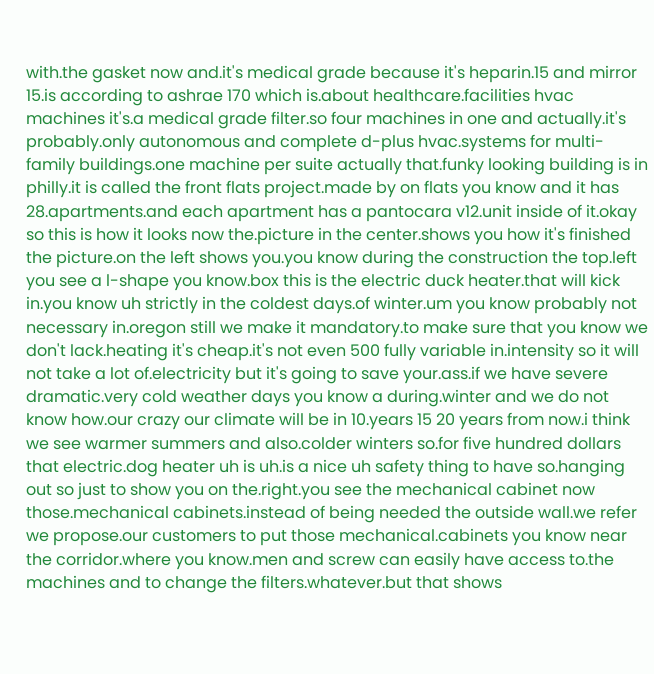with.the gasket now and.it's medical grade because it's heparin.15 and mirror 15.is according to ashrae 170 which is.about healthcare.facilities hvac machines it's.a medical grade filter.so four machines in one and actually.it's probably.only autonomous and complete d-plus hvac.systems for multi-family buildings.one machine per suite actually that.funky looking building is in philly.it is called the front flats project.made by on flats you know and it has 28.apartments.and each apartment has a pantocara v12.unit inside of it.okay so this is how it looks now the.picture in the center.shows you how it's finished the picture.on the left shows you.you know during the construction the top.left you see a l-shape you know.box this is the electric duck heater.that will kick in.you know uh strictly in the coldest days.of winter.um you know probably not necessary in.oregon still we make it mandatory.to make sure that you know we don't lack.heating it's cheap.it's not even 500 fully variable in.intensity so it will not take a lot of.electricity but it's going to save your.ass.if we have severe dramatic.very cold weather days you know a during.winter and we do not know how.our crazy our climate will be in 10.years 15 20 years from now.i think we see warmer summers and also.colder winters so.for five hundred dollars that electric.dog heater uh is uh.is a nice uh safety thing to have so.hanging out so just to show you on the.right.you see the mechanical cabinet now those.mechanical cabinets.instead of being needed the outside wall.we refer we propose.our customers to put those mechanical.cabinets you know near the corridor.where you know.men and screw can easily have access to.the machines and to change the filters.whatever.but that shows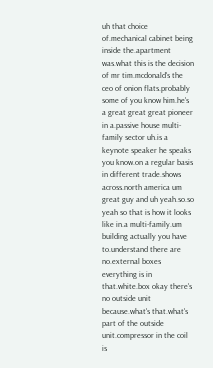uh that choice of.mechanical cabinet being inside the.apartment was.what this is the decision of mr tim.mcdonald's the ceo of onion flats.probably some of you know him.he's a great great great pioneer in a.passive house multi-family sector uh.is a keynote speaker he speaks you know.on a regular basis in different trade.shows across.north america um great guy and uh yeah.so.so yeah so that is how it looks like in.a multi-family.um building actually you have to.understand there are no.external boxes everything is in that.white.box okay there's no outside unit because.what's that.what's part of the outside unit.compressor in the coil is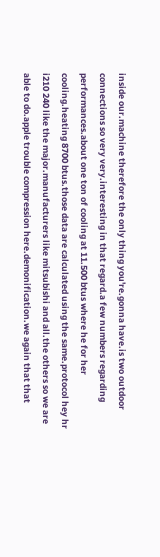inside our.machine therefore the only thing you're.gonna have.is two outdoor connections so very very.interesting in that regard.a few numbers regarding performances.about one ton of cooling at 11.500 btus where he for her cooling.heating 8700 btus.those data are calculated using the same.protocol hey hr i210 240 like the major.manufacturers like mitsubishi and all.the others so we are able to do.apple trouble compression here.demonification.we again that that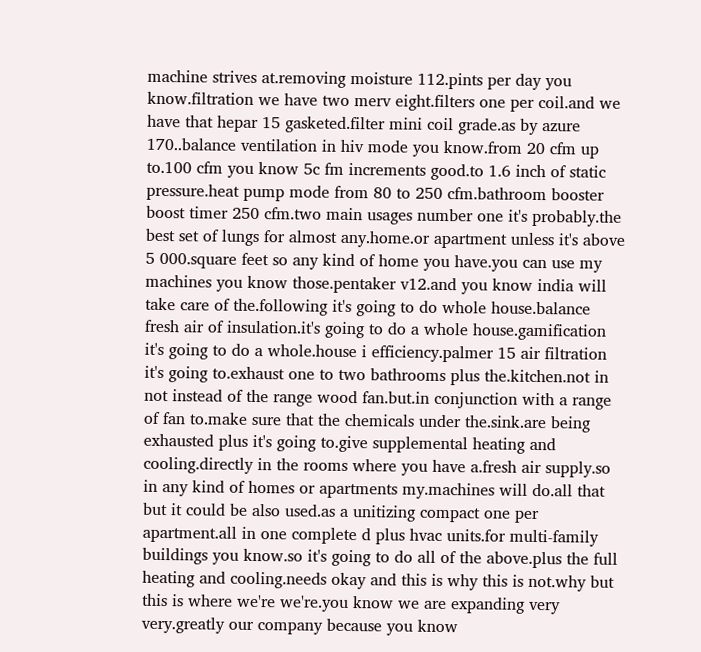machine strives at.removing moisture 112.pints per day you know.filtration we have two merv eight.filters one per coil.and we have that hepar 15 gasketed.filter mini coil grade.as by azure 170..balance ventilation in hiv mode you know.from 20 cfm up to.100 cfm you know 5c fm increments good.to 1.6 inch of static pressure.heat pump mode from 80 to 250 cfm.bathroom booster boost timer 250 cfm.two main usages number one it's probably.the best set of lungs for almost any.home.or apartment unless it's above 5 000.square feet so any kind of home you have.you can use my machines you know those.pentaker v12.and you know india will take care of the.following it's going to do whole house.balance fresh air of insulation.it's going to do a whole house.gamification it's going to do a whole.house i efficiency.palmer 15 air filtration it's going to.exhaust one to two bathrooms plus the.kitchen.not in not instead of the range wood fan.but.in conjunction with a range of fan to.make sure that the chemicals under the.sink.are being exhausted plus it's going to.give supplemental heating and cooling.directly in the rooms where you have a.fresh air supply.so in any kind of homes or apartments my.machines will do.all that but it could be also used.as a unitizing compact one per apartment.all in one complete d plus hvac units.for multi-family buildings you know.so it's going to do all of the above.plus the full heating and cooling.needs okay and this is why this is not.why but this is where we're we're.you know we are expanding very very.greatly our company because you know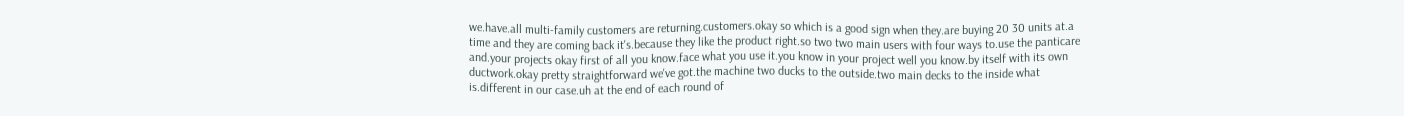we.have.all multi-family customers are returning.customers.okay so which is a good sign when they.are buying 20 30 units at.a time and they are coming back it's.because they like the product right.so two two main users with four ways to.use the panticare and.your projects okay first of all you know.face what you use it.you know in your project well you know.by itself with its own ductwork.okay pretty straightforward we've got.the machine two ducks to the outside.two main decks to the inside what is.different in our case.uh at the end of each round of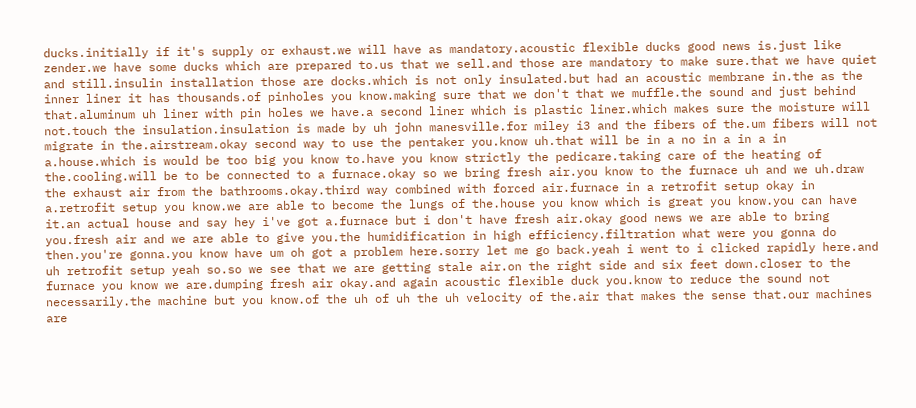ducks.initially if it's supply or exhaust.we will have as mandatory.acoustic flexible ducks good news is.just like zender.we have some ducks which are prepared to.us that we sell.and those are mandatory to make sure.that we have quiet and still.insulin installation those are docks.which is not only insulated.but had an acoustic membrane in.the as the inner liner it has thousands.of pinholes you know.making sure that we don't that we muffle.the sound and just behind that.aluminum uh liner with pin holes we have.a second liner which is plastic liner.which makes sure the moisture will not.touch the insulation.insulation is made by uh john manesville.for miley i3 and the fibers of the.um fibers will not migrate in the.airstream.okay second way to use the pentaker you.know uh.that will be in a no in a in a in a.house.which is would be too big you know to.have you know strictly the pedicare.taking care of the heating of the.cooling.will be to be connected to a furnace.okay so we bring fresh air.you know to the furnace uh and we uh.draw the exhaust air from the bathrooms.okay.third way combined with forced air.furnace in a retrofit setup okay in a.retrofit setup you know.we are able to become the lungs of the.house you know which is great you know.you can have it.an actual house and say hey i've got a.furnace but i don't have fresh air.okay good news we are able to bring you.fresh air and we are able to give you.the humidification in high efficiency.filtration what were you gonna do then.you're gonna.you know have um oh got a problem here.sorry let me go back.yeah i went to i clicked rapidly here.and uh retrofit setup yeah so.so we see that we are getting stale air.on the right side and six feet down.closer to the furnace you know we are.dumping fresh air okay.and again acoustic flexible duck you.know to reduce the sound not necessarily.the machine but you know.of the uh of uh the uh velocity of the.air that makes the sense that.our machines are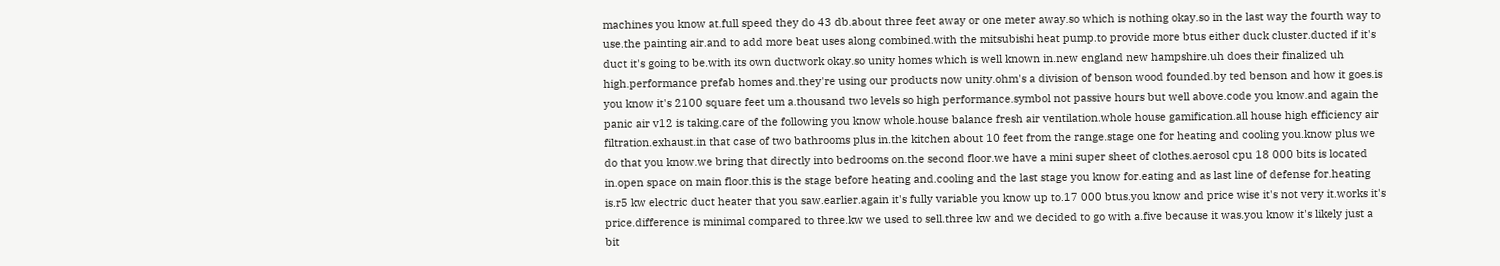machines you know at.full speed they do 43 db.about three feet away or one meter away.so which is nothing okay.so in the last way the fourth way to use.the painting air.and to add more beat uses along combined.with the mitsubishi heat pump.to provide more btus either duck cluster.ducted if it's duct it's going to be.with its own ductwork okay.so unity homes which is well known in.new england new hampshire.uh does their finalized uh high.performance prefab homes and.they're using our products now unity.ohm's a division of benson wood founded.by ted benson and how it goes.is you know it's 2100 square feet um a.thousand two levels so high performance.symbol not passive hours but well above.code you know.and again the panic air v12 is taking.care of the following you know whole.house balance fresh air ventilation.whole house gamification.all house high efficiency air filtration.exhaust.in that case of two bathrooms plus in.the kitchen about 10 feet from the range.stage one for heating and cooling you.know plus we do that you know.we bring that directly into bedrooms on.the second floor.we have a mini super sheet of clothes.aerosol cpu 18 000 bits is located in.open space on main floor.this is the stage before heating and.cooling and the last stage you know for.eating and as last line of defense for.heating is.r5 kw electric duct heater that you saw.earlier.again it's fully variable you know up to.17 000 btus.you know and price wise it's not very it.works it's price.difference is minimal compared to three.kw we used to sell.three kw and we decided to go with a.five because it was.you know it's likely just a bit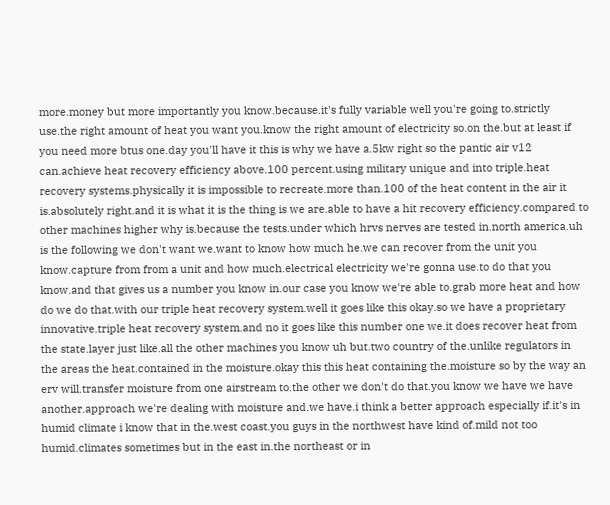more.money but more importantly you know.because.it's fully variable well you're going to.strictly use.the right amount of heat you want you.know the right amount of electricity so.on the.but at least if you need more btus one.day you'll have it this is why we have a.5kw right so the pantic air v12 can.achieve heat recovery efficiency above.100 percent.using military unique and into triple.heat recovery systems.physically it is impossible to recreate.more than.100 of the heat content in the air it is.absolutely right.and it is what it is the thing is we are.able to have a hit recovery efficiency.compared to other machines higher why is.because the tests.under which hrvs nerves are tested in.north america.uh is the following we don't want we.want to know how much he.we can recover from the unit you know.capture from from a unit and how much.electrical electricity we're gonna use.to do that you know.and that gives us a number you know in.our case you know we're able to.grab more heat and how do we do that.with our triple heat recovery system.well it goes like this okay.so we have a proprietary innovative.triple heat recovery system.and no it goes like this number one we.it does recover heat from the state.layer just like.all the other machines you know uh but.two country of the.unlike regulators in the areas the heat.contained in the moisture.okay this this heat containing the.moisture so by the way an erv will.transfer moisture from one airstream to.the other we don't do that.you know we have we have another.approach we're dealing with moisture and.we have.i think a better approach especially if.it's in humid climate i know that in the.west coast.you guys in the northwest have kind of.mild not too humid.climates sometimes but in the east in.the northeast or in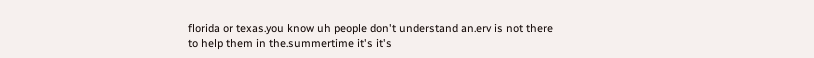florida or texas.you know uh people don't understand an.erv is not there to help them in the.summertime it's it's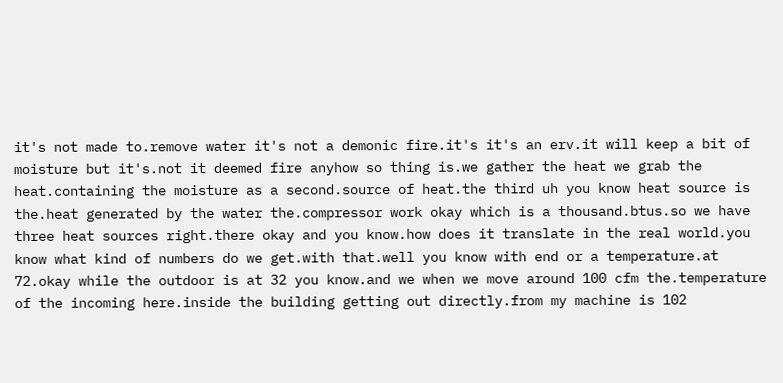it's not made to.remove water it's not a demonic fire.it's it's an erv.it will keep a bit of moisture but it's.not it deemed fire anyhow so thing is.we gather the heat we grab the heat.containing the moisture as a second.source of heat.the third uh you know heat source is the.heat generated by the water the.compressor work okay which is a thousand.btus.so we have three heat sources right.there okay and you know.how does it translate in the real world.you know what kind of numbers do we get.with that.well you know with end or a temperature.at 72.okay while the outdoor is at 32 you know.and we when we move around 100 cfm the.temperature of the incoming here.inside the building getting out directly.from my machine is 102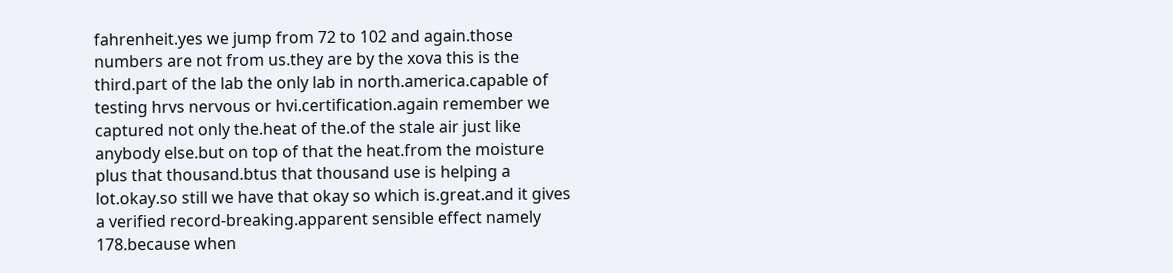fahrenheit.yes we jump from 72 to 102 and again.those numbers are not from us.they are by the xova this is the third.part of the lab the only lab in north.america.capable of testing hrvs nervous or hvi.certification.again remember we captured not only the.heat of the.of the stale air just like anybody else.but on top of that the heat.from the moisture plus that thousand.btus that thousand use is helping a lot.okay.so still we have that okay so which is.great.and it gives a verified record-breaking.apparent sensible effect namely 178.because when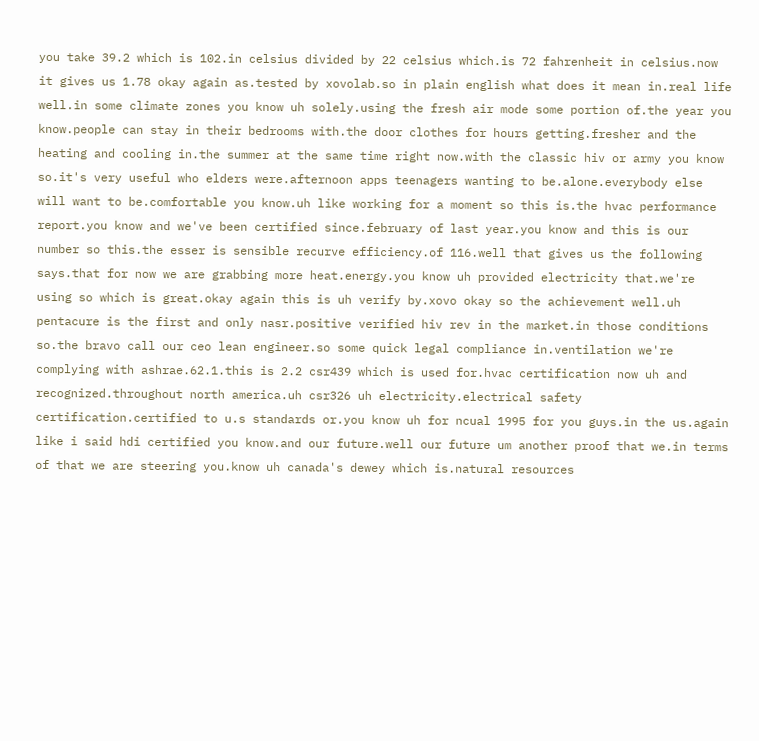you take 39.2 which is 102.in celsius divided by 22 celsius which.is 72 fahrenheit in celsius.now it gives us 1.78 okay again as.tested by xovolab.so in plain english what does it mean in.real life well.in some climate zones you know uh solely.using the fresh air mode some portion of.the year you know.people can stay in their bedrooms with.the door clothes for hours getting.fresher and the heating and cooling in.the summer at the same time right now.with the classic hiv or army you know so.it's very useful who elders were.afternoon apps teenagers wanting to be.alone.everybody else will want to be.comfortable you know.uh like working for a moment so this is.the hvac performance report.you know and we've been certified since.february of last year.you know and this is our number so this.the esser is sensible recurve efficiency.of 116.well that gives us the following says.that for now we are grabbing more heat.energy.you know uh provided electricity that.we're using so which is great.okay again this is uh verify by.xovo okay so the achievement well.uh pentacure is the first and only nasr.positive verified hiv rev in the market.in those conditions so.the bravo call our ceo lean engineer.so some quick legal compliance in.ventilation we're complying with ashrae.62.1.this is 2.2 csr439 which is used for.hvac certification now uh and recognized.throughout north america.uh csr326 uh electricity.electrical safety certification.certified to u.s standards or.you know uh for ncual 1995 for you guys.in the us.again like i said hdi certified you know.and our future.well our future um another proof that we.in terms of that we are steering you.know uh canada's dewey which is.natural resources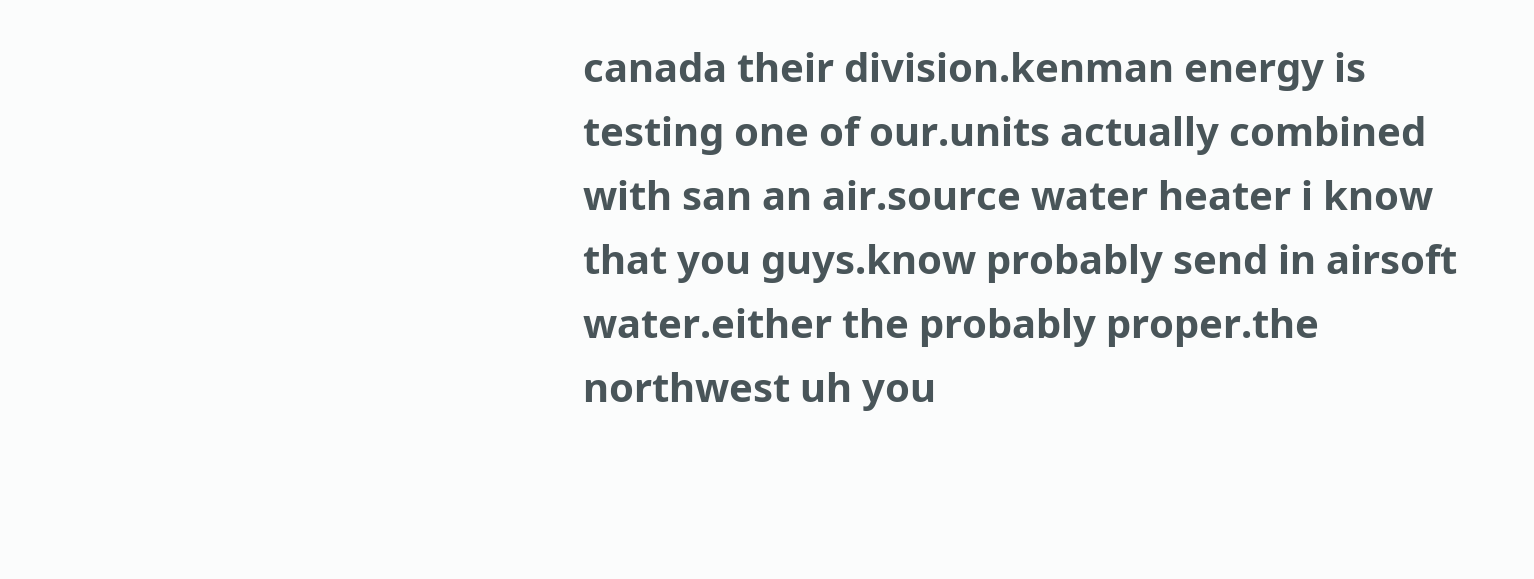canada their division.kenman energy is testing one of our.units actually combined with san an air.source water heater i know that you guys.know probably send in airsoft water.either the probably proper.the northwest uh you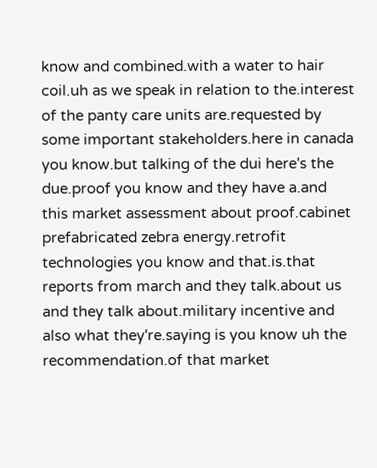know and combined.with a water to hair coil.uh as we speak in relation to the.interest of the panty care units are.requested by some important stakeholders.here in canada you know.but talking of the dui here's the due.proof you know and they have a.and this market assessment about proof.cabinet prefabricated zebra energy.retrofit technologies you know and that.is.that reports from march and they talk.about us and they talk about.military incentive and also what they're.saying is you know uh the recommendation.of that market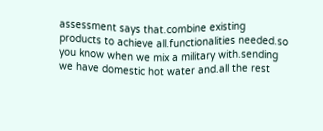assessment says that.combine existing products to achieve all.functionalities needed.so you know when we mix a military with.sending we have domestic hot water and.all the rest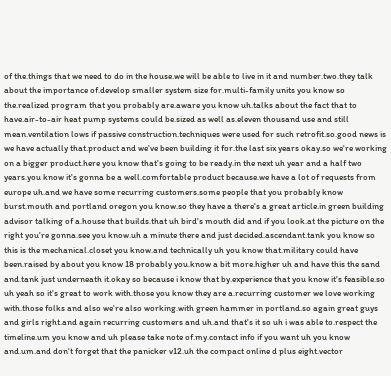of the.things that we need to do in the house.we will be able to live in it and number.two.they talk about the importance of.develop smaller system size for.multi-family units you know so the.realized program that you probably are.aware you know uh.talks about the fact that to have.air-to-air heat pump systems could be.sized as well as.eleven thousand use and still mean.ventilation lows if passive construction.techniques were used for such retrofit.so.good news is we have actually that.product and we've been building it for.the last six years okay.so we're working on a bigger product.here you know that's going to be ready.in the next uh year and a half two years.you know it's gonna be a well.comfortable product because.we have a lot of requests from europe uh.and we have some recurring customers.some people that you probably know burst.mouth and portland oregon you know.so they have a there's a great article.in green building advisor talking of a.house that builds.that uh bird's mouth did and if you look.at the picture on the right you're gonna.see you know.uh a minute there and just decided.ascendant.tank you know so this is the mechanical.closet you know.and technically uh you know that.military could have been.raised by about you know 18 probably you.know a bit more.higher uh and have this the sand and.tank just underneath it.okay so because i know that by.experience that you know it's feasible.so uh yeah so it's great to work with.those you know they are a.recurring customer we love working with.those folks and also we're also working.with green hammer in portland.so again great guys and girls right.and again recurring customers and uh.and that's it so uh i was able to.respect the timeline.um you know and uh please take note of.my.contact info if you want uh you know and.um.and don't forget that the panicker v12.uh the compact online d plus eight.vector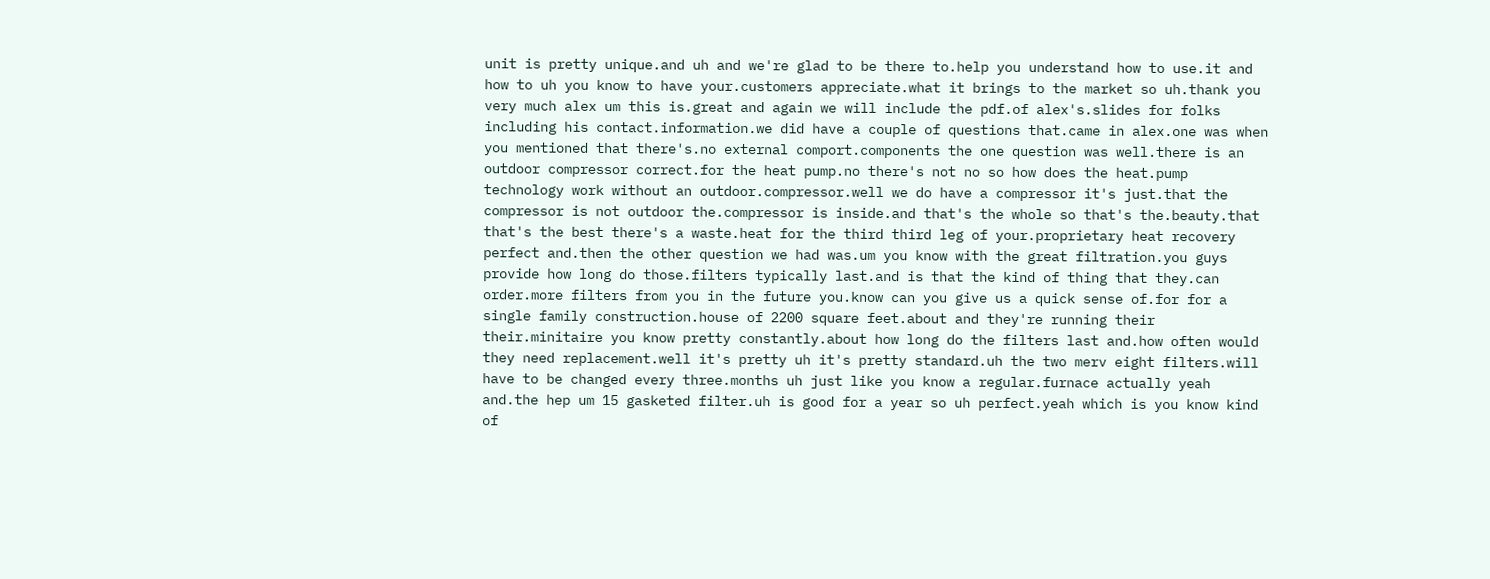unit is pretty unique.and uh and we're glad to be there to.help you understand how to use.it and how to uh you know to have your.customers appreciate.what it brings to the market so uh.thank you very much alex um this is.great and again we will include the pdf.of alex's.slides for folks including his contact.information.we did have a couple of questions that.came in alex.one was when you mentioned that there's.no external comport.components the one question was well.there is an outdoor compressor correct.for the heat pump.no there's not no so how does the heat.pump technology work without an outdoor.compressor.well we do have a compressor it's just.that the compressor is not outdoor the.compressor is inside.and that's the whole so that's the.beauty.that that's the best there's a waste.heat for the third third leg of your.proprietary heat recovery perfect and.then the other question we had was.um you know with the great filtration.you guys provide how long do those.filters typically last.and is that the kind of thing that they.can order.more filters from you in the future you.know can you give us a quick sense of.for for a single family construction.house of 2200 square feet.about and they're running their their.minitaire you know pretty constantly.about how long do the filters last and.how often would they need replacement.well it's pretty uh it's pretty standard.uh the two merv eight filters.will have to be changed every three.months uh just like you know a regular.furnace actually yeah and.the hep um 15 gasketed filter.uh is good for a year so uh perfect.yeah which is you know kind of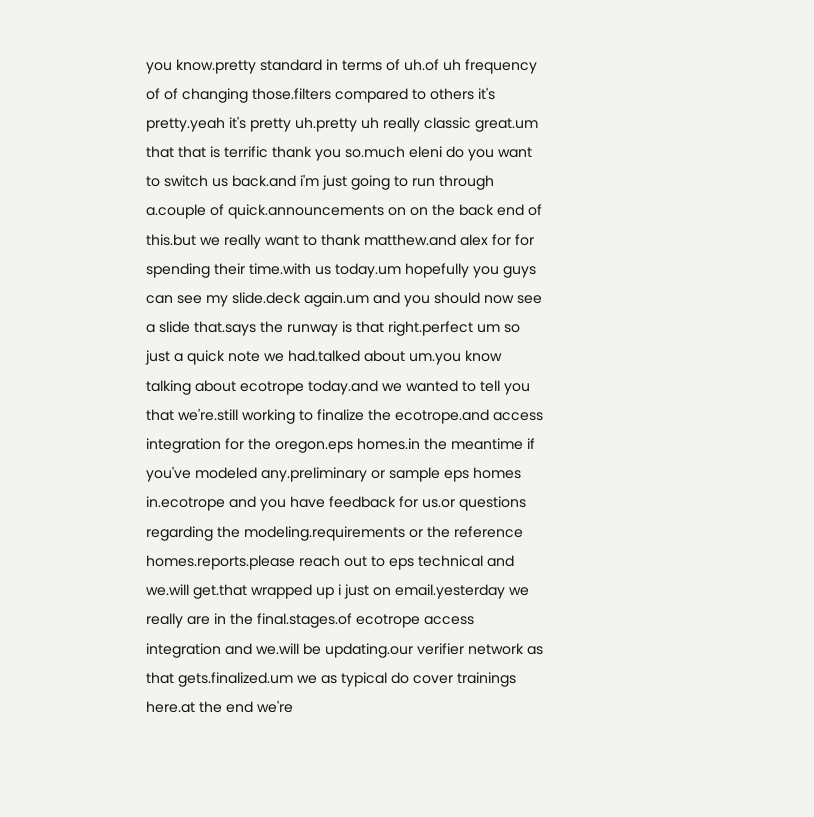you know.pretty standard in terms of uh.of uh frequency of of changing those.filters compared to others it's pretty.yeah it's pretty uh.pretty uh really classic great.um that that is terrific thank you so.much eleni do you want to switch us back.and i'm just going to run through a.couple of quick.announcements on on the back end of this.but we really want to thank matthew.and alex for for spending their time.with us today.um hopefully you guys can see my slide.deck again.um and you should now see a slide that.says the runway is that right.perfect um so just a quick note we had.talked about um.you know talking about ecotrope today.and we wanted to tell you that we're.still working to finalize the ecotrope.and access integration for the oregon.eps homes.in the meantime if you've modeled any.preliminary or sample eps homes in.ecotrope and you have feedback for us.or questions regarding the modeling.requirements or the reference homes.reports.please reach out to eps technical and we.will get.that wrapped up i just on email.yesterday we really are in the final.stages.of ecotrope access integration and we.will be updating.our verifier network as that gets.finalized.um we as typical do cover trainings here.at the end we're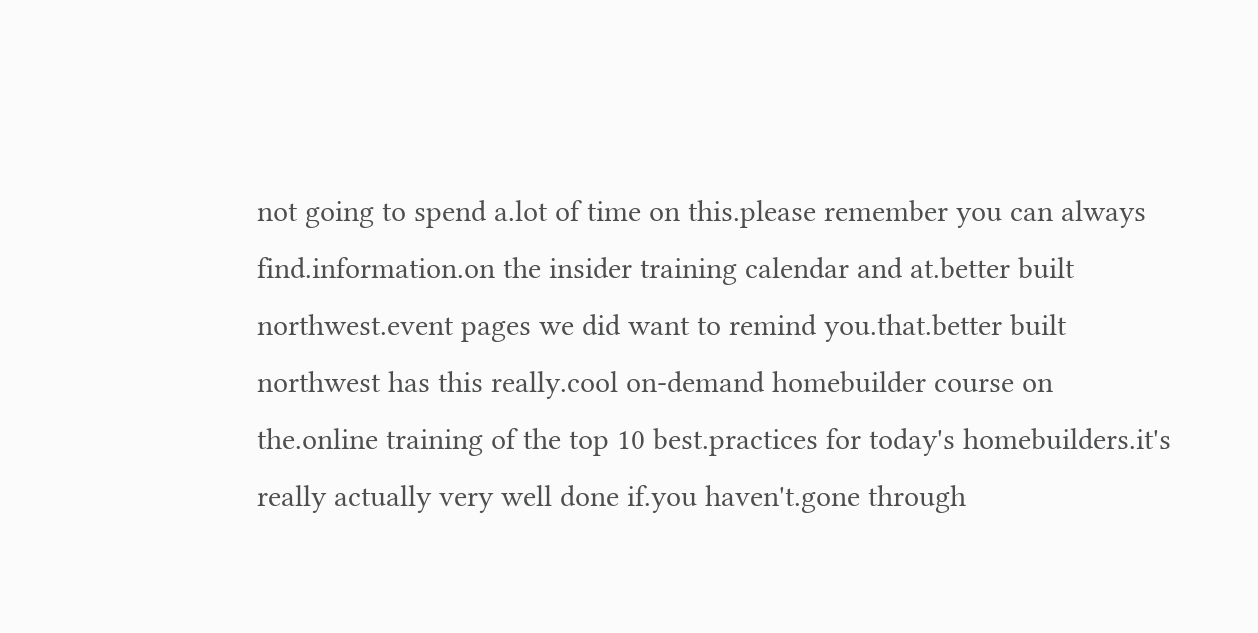not going to spend a.lot of time on this.please remember you can always find.information.on the insider training calendar and at.better built northwest.event pages we did want to remind you.that.better built northwest has this really.cool on-demand homebuilder course on the.online training of the top 10 best.practices for today's homebuilders.it's really actually very well done if.you haven't.gone through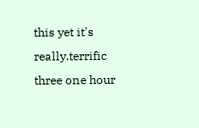this yet it's really.terrific three one hour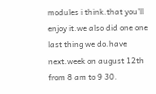modules i think.that you'll enjoy it.we also did one one last thing we do.have next.week on august 12th from 8 am to 9 30.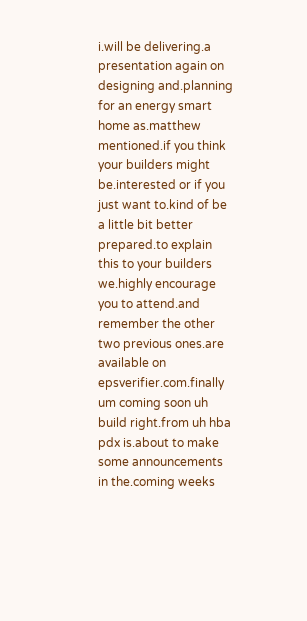i.will be delivering.a presentation again on designing and.planning for an energy smart home as.matthew mentioned.if you think your builders might be.interested or if you just want to.kind of be a little bit better prepared.to explain this to your builders we.highly encourage you to attend.and remember the other two previous ones.are available on epsverifier.com.finally um coming soon uh build right.from uh hba pdx is.about to make some announcements in the.coming weeks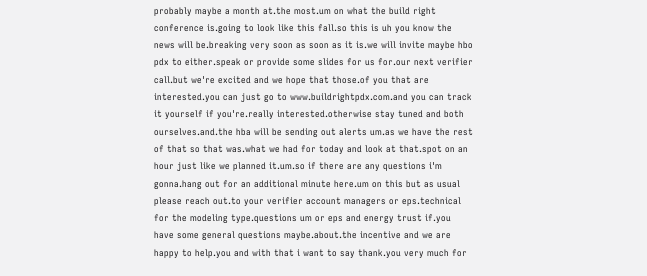probably maybe a month at.the most.um on what the build right conference is.going to look like this fall.so this is uh you know the news will be.breaking very soon as soon as it is.we will invite maybe hbo pdx to either.speak or provide some slides for us for.our next verifier call.but we're excited and we hope that those.of you that are interested.you can just go to www.buildrightpdx.com.and you can track it yourself if you're.really interested.otherwise stay tuned and both ourselves.and.the hba will be sending out alerts um.as we have the rest of that so that was.what we had for today and look at that.spot on an hour just like we planned it.um.so if there are any questions i'm gonna.hang out for an additional minute here.um on this but as usual please reach out.to your verifier account managers or eps.technical for the modeling type.questions um or eps and energy trust if.you have some general questions maybe.about.the incentive and we are happy to help.you and with that i want to say thank.you very much for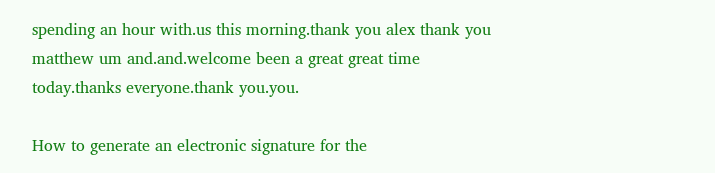spending an hour with.us this morning.thank you alex thank you matthew um and.and.welcome been a great great time today.thanks everyone.thank you.you.

How to generate an electronic signature for the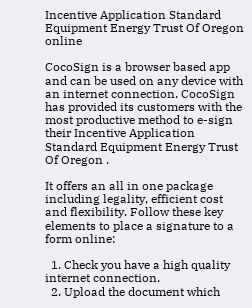Incentive Application Standard Equipment Energy Trust Of Oregon online

CocoSign is a browser based app and can be used on any device with an internet connection. CocoSign has provided its customers with the most productive method to e-sign their Incentive Application Standard Equipment Energy Trust Of Oregon .

It offers an all in one package including legality, efficient cost and flexibility. Follow these key elements to place a signature to a form online:

  1. Check you have a high quality internet connection.
  2. Upload the document which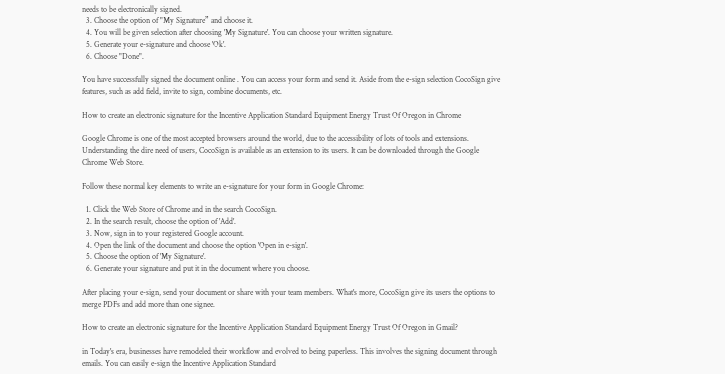needs to be electronically signed.
  3. Choose the option of "My Signature” and choose it.
  4. You will be given selection after choosing 'My Signature'. You can choose your written signature.
  5. Generate your e-signature and choose 'Ok'.
  6. Choose "Done".

You have successfully signed the document online . You can access your form and send it. Aside from the e-sign selection CocoSign give features, such as add field, invite to sign, combine documents, etc.

How to create an electronic signature for the Incentive Application Standard Equipment Energy Trust Of Oregon in Chrome

Google Chrome is one of the most accepted browsers around the world, due to the accessibility of lots of tools and extensions. Understanding the dire need of users, CocoSign is available as an extension to its users. It can be downloaded through the Google Chrome Web Store.

Follow these normal key elements to write an e-signature for your form in Google Chrome:

  1. Click the Web Store of Chrome and in the search CocoSign.
  2. In the search result, choose the option of 'Add'.
  3. Now, sign in to your registered Google account.
  4. Open the link of the document and choose the option 'Open in e-sign'.
  5. Choose the option of 'My Signature'.
  6. Generate your signature and put it in the document where you choose.

After placing your e-sign, send your document or share with your team members. What's more, CocoSign give its users the options to merge PDFs and add more than one signee.

How to create an electronic signature for the Incentive Application Standard Equipment Energy Trust Of Oregon in Gmail?

in Today's era, businesses have remodeled their workflow and evolved to being paperless. This involves the signing document through emails. You can easily e-sign the Incentive Application Standard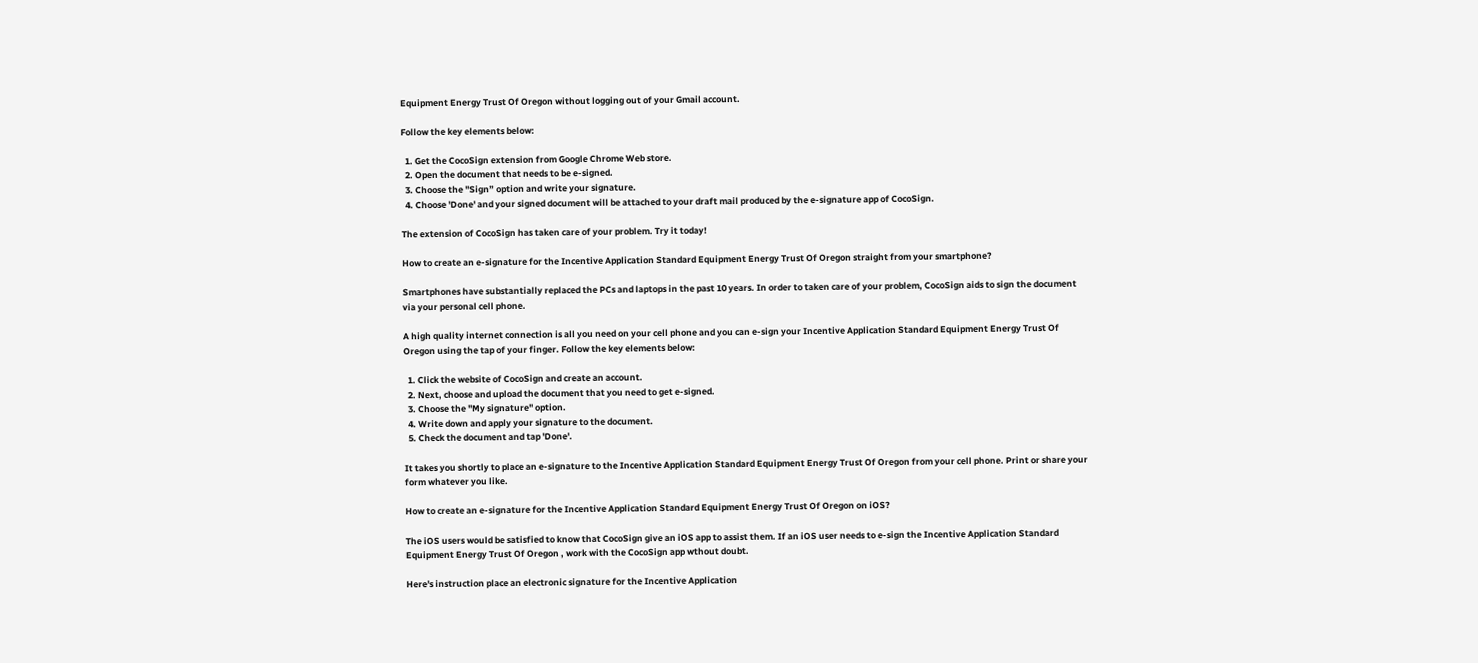Equipment Energy Trust Of Oregon without logging out of your Gmail account.

Follow the key elements below:

  1. Get the CocoSign extension from Google Chrome Web store.
  2. Open the document that needs to be e-signed.
  3. Choose the "Sign” option and write your signature.
  4. Choose 'Done' and your signed document will be attached to your draft mail produced by the e-signature app of CocoSign.

The extension of CocoSign has taken care of your problem. Try it today!

How to create an e-signature for the Incentive Application Standard Equipment Energy Trust Of Oregon straight from your smartphone?

Smartphones have substantially replaced the PCs and laptops in the past 10 years. In order to taken care of your problem, CocoSign aids to sign the document via your personal cell phone.

A high quality internet connection is all you need on your cell phone and you can e-sign your Incentive Application Standard Equipment Energy Trust Of Oregon using the tap of your finger. Follow the key elements below:

  1. Click the website of CocoSign and create an account.
  2. Next, choose and upload the document that you need to get e-signed.
  3. Choose the "My signature" option.
  4. Write down and apply your signature to the document.
  5. Check the document and tap 'Done'.

It takes you shortly to place an e-signature to the Incentive Application Standard Equipment Energy Trust Of Oregon from your cell phone. Print or share your form whatever you like.

How to create an e-signature for the Incentive Application Standard Equipment Energy Trust Of Oregon on iOS?

The iOS users would be satisfied to know that CocoSign give an iOS app to assist them. If an iOS user needs to e-sign the Incentive Application Standard Equipment Energy Trust Of Oregon , work with the CocoSign app wthout doubt.

Here's instruction place an electronic signature for the Incentive Application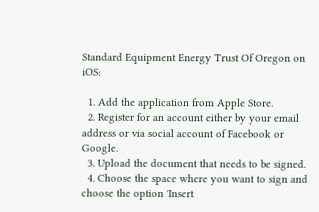Standard Equipment Energy Trust Of Oregon on iOS:

  1. Add the application from Apple Store.
  2. Register for an account either by your email address or via social account of Facebook or Google.
  3. Upload the document that needs to be signed.
  4. Choose the space where you want to sign and choose the option 'Insert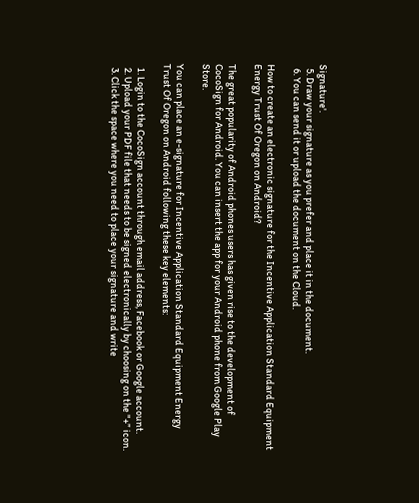Signature'.
  5. Draw your signature as you prefer and place it in the document.
  6. You can send it or upload the document on the Cloud.

How to create an electronic signature for the Incentive Application Standard Equipment Energy Trust Of Oregon on Android?

The great popularity of Android phones users has given rise to the development of CocoSign for Android. You can insert the app for your Android phone from Google Play Store.

You can place an e-signature for Incentive Application Standard Equipment Energy Trust Of Oregon on Android following these key elements:

  1. Login to the CocoSign account through email address, Facebook or Google account.
  2. Upload your PDF file that needs to be signed electronically by choosing on the "+” icon.
  3. Click the space where you need to place your signature and write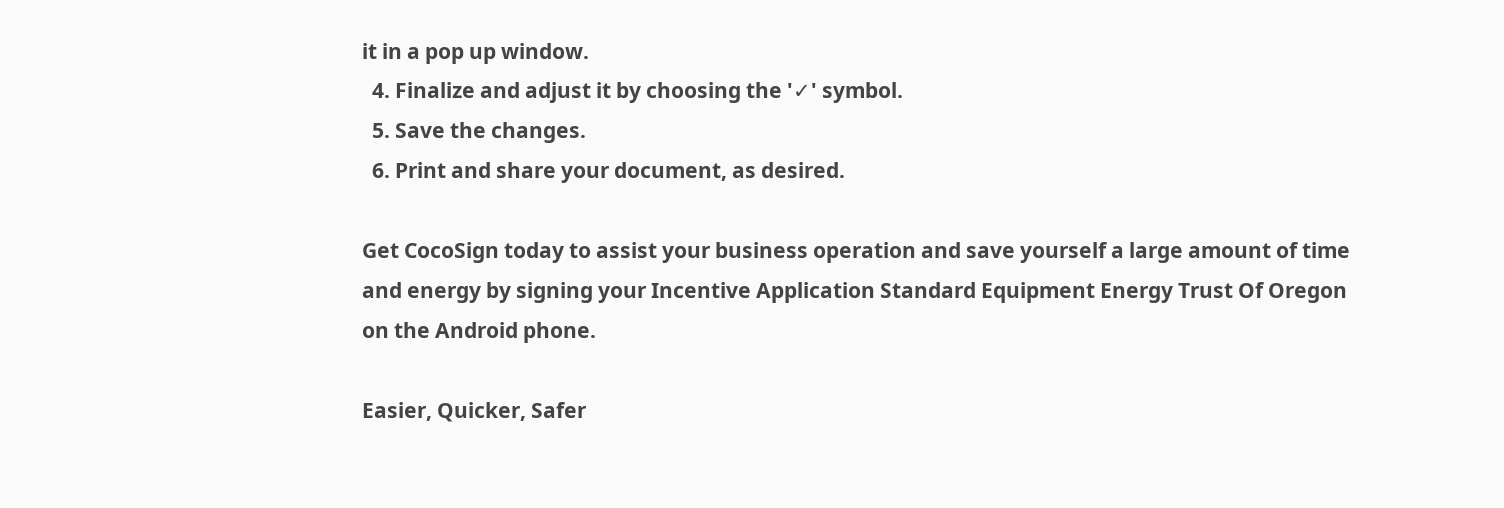it in a pop up window.
  4. Finalize and adjust it by choosing the '✓' symbol.
  5. Save the changes.
  6. Print and share your document, as desired.

Get CocoSign today to assist your business operation and save yourself a large amount of time and energy by signing your Incentive Application Standard Equipment Energy Trust Of Oregon on the Android phone.

Easier, Quicker, Safer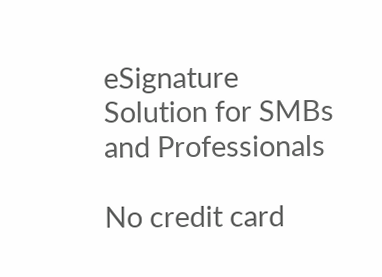eSignature Solution for SMBs and Professionals

No credit card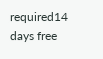required14 days free